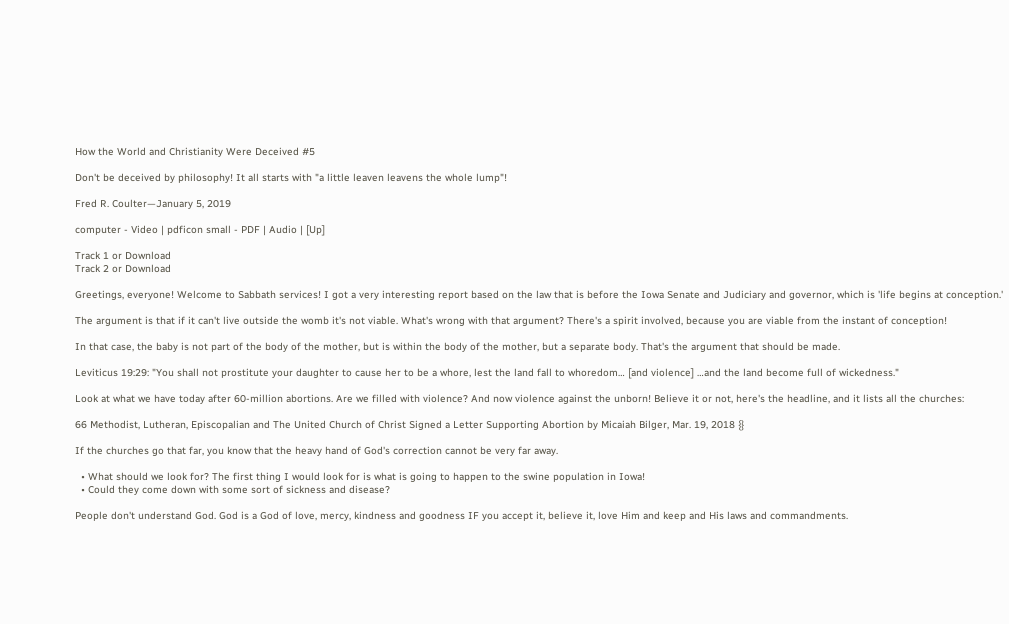How the World and Christianity Were Deceived #5

Don't be deceived by philosophy! It all starts with "a little leaven leavens the whole lump"!

Fred R. Coulter—January 5, 2019

computer - Video | pdficon small - PDF | Audio | [Up]

Track 1 or Download
Track 2 or Download

Greetings, everyone! Welcome to Sabbath services! I got a very interesting report based on the law that is before the Iowa Senate and Judiciary and governor, which is 'life begins at conception.'

The argument is that if it can't live outside the womb it's not viable. What's wrong with that argument? There's a spirit involved, because you are viable from the instant of conception!

In that case, the baby is not part of the body of the mother, but is within the body of the mother, but a separate body. That's the argument that should be made.

Leviticus 19:29: "You shall not prostitute your daughter to cause her to be a whore, lest the land fall to whoredom… [and violence] …and the land become full of wickedness."

Look at what we have today after 60-million abortions. Are we filled with violence? And now violence against the unborn! Believe it or not, here's the headline, and it lists all the churches:

66 Methodist, Lutheran, Episcopalian and The United Church of Christ Signed a Letter Supporting Abortion by Micaiah Bilger, Mar. 19, 2018 {}

If the churches go that far, you know that the heavy hand of God's correction cannot be very far away.

  • What should we look for? The first thing I would look for is what is going to happen to the swine population in Iowa!
  • Could they come down with some sort of sickness and disease?

People don't understand God. God is a God of love, mercy, kindness and goodness IF you accept it, believe it, love Him and keep and His laws and commandments.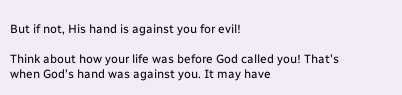But if not, His hand is against you for evil!

Think about how your life was before God called you! That's when God's hand was against you. It may have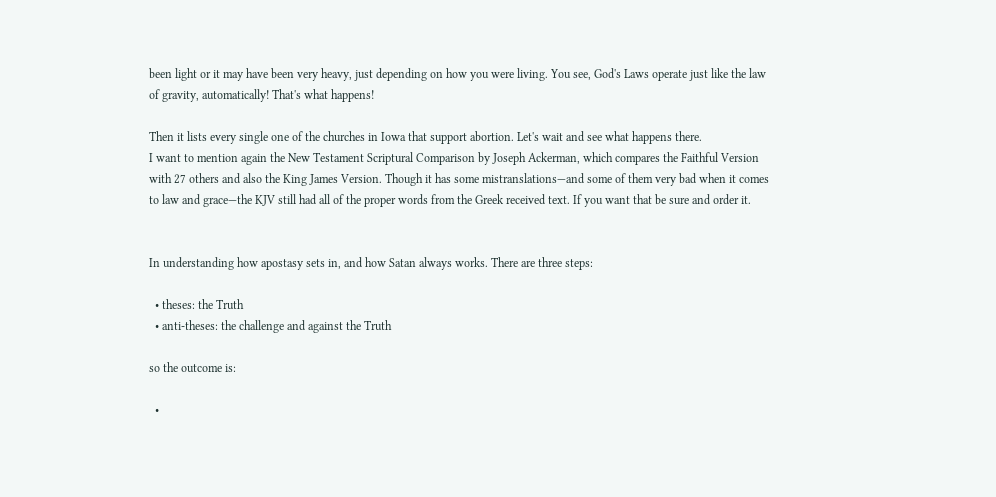been light or it may have been very heavy, just depending on how you were living. You see, God's Laws operate just like the law of gravity, automatically! That's what happens!

Then it lists every single one of the churches in Iowa that support abortion. Let's wait and see what happens there.
I want to mention again the New Testament Scriptural Comparison by Joseph Ackerman, which compares the Faithful Version with 27 others and also the King James Version. Though it has some mistranslations—and some of them very bad when it comes to law and grace—the KJV still had all of the proper words from the Greek received text. If you want that be sure and order it.


In understanding how apostasy sets in, and how Satan always works. There are three steps:

  • theses: the Truth
  • anti-theses: the challenge and against the Truth

so the outcome is:

  •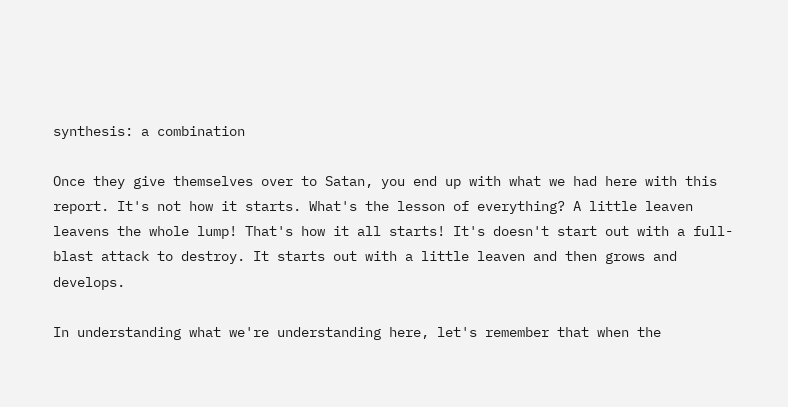synthesis: a combination

Once they give themselves over to Satan, you end up with what we had here with this report. It's not how it starts. What's the lesson of everything? A little leaven leavens the whole lump! That's how it all starts! It's doesn't start out with a full-blast attack to destroy. It starts out with a little leaven and then grows and develops.

In understanding what we're understanding here, let's remember that when the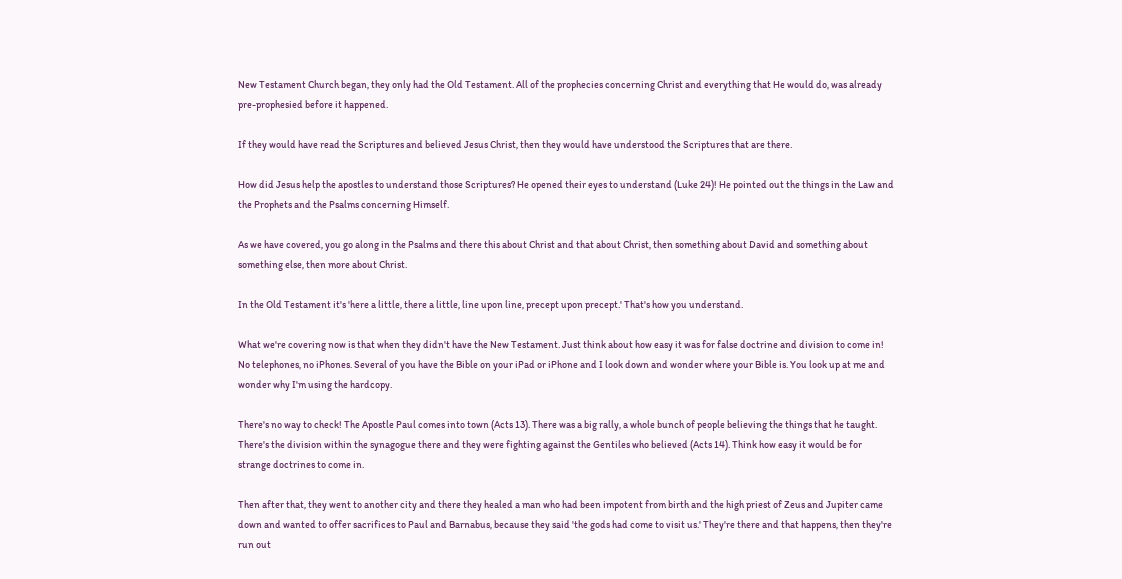New Testament Church began, they only had the Old Testament. All of the prophecies concerning Christ and everything that He would do, was already pre-prophesied before it happened.

If they would have read the Scriptures and believed Jesus Christ, then they would have understood the Scriptures that are there.

How did Jesus help the apostles to understand those Scriptures? He opened their eyes to understand (Luke 24)! He pointed out the things in the Law and the Prophets and the Psalms concerning Himself.

As we have covered, you go along in the Psalms and there this about Christ and that about Christ, then something about David and something about something else, then more about Christ.

In the Old Testament it's 'here a little, there a little, line upon line, precept upon precept.' That's how you understand.

What we're covering now is that when they didn't have the New Testament. Just think about how easy it was for false doctrine and division to come in! No telephones, no iPhones. Several of you have the Bible on your iPad or iPhone and I look down and wonder where your Bible is. You look up at me and wonder why I'm using the hardcopy.

There's no way to check! The Apostle Paul comes into town (Acts 13). There was a big rally, a whole bunch of people believing the things that he taught. There's the division within the synagogue there and they were fighting against the Gentiles who believed (Acts 14). Think how easy it would be for strange doctrines to come in.

Then after that, they went to another city and there they healed a man who had been impotent from birth and the high priest of Zeus and Jupiter came down and wanted to offer sacrifices to Paul and Barnabus, because they said 'the gods had come to visit us.' They're there and that happens, then they're run out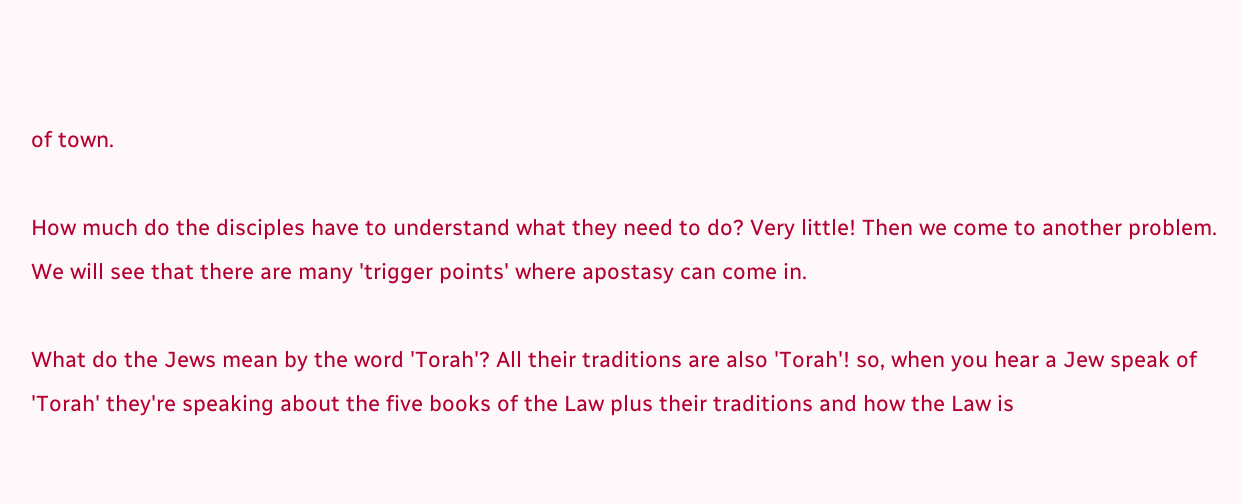of town.

How much do the disciples have to understand what they need to do? Very little! Then we come to another problem. We will see that there are many 'trigger points' where apostasy can come in.

What do the Jews mean by the word 'Torah'? All their traditions are also 'Torah'! so, when you hear a Jew speak of 'Torah' they're speaking about the five books of the Law plus their traditions and how the Law is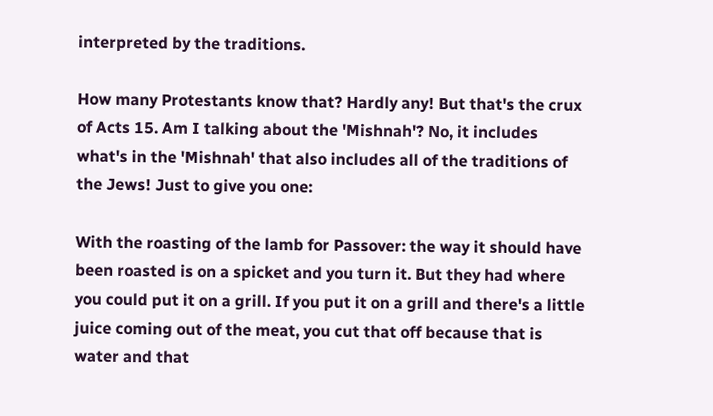interpreted by the traditions.

How many Protestants know that? Hardly any! But that's the crux of Acts 15. Am I talking about the 'Mishnah'? No, it includes what's in the 'Mishnah' that also includes all of the traditions of the Jews! Just to give you one:

With the roasting of the lamb for Passover: the way it should have been roasted is on a spicket and you turn it. But they had where you could put it on a grill. If you put it on a grill and there's a little juice coming out of the meat, you cut that off because that is water and that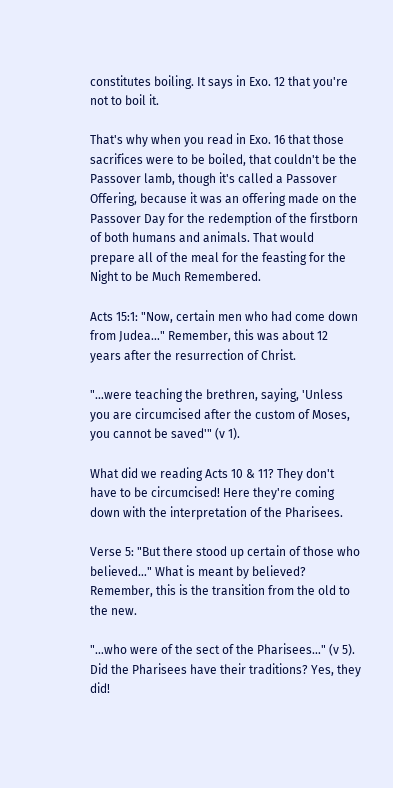constitutes boiling. It says in Exo. 12 that you're not to boil it.

That's why when you read in Exo. 16 that those sacrifices were to be boiled, that couldn't be the Passover lamb, though it's called a Passover Offering, because it was an offering made on the Passover Day for the redemption of the firstborn of both humans and animals. That would prepare all of the meal for the feasting for the Night to be Much Remembered.

Acts 15:1: "Now, certain men who had come down from Judea…" Remember, this was about 12 years after the resurrection of Christ.

"…were teaching the brethren, saying, 'Unless you are circumcised after the custom of Moses, you cannot be saved'" (v 1).

What did we reading Acts 10 & 11? They don't have to be circumcised! Here they're coming down with the interpretation of the Pharisees.

Verse 5: "But there stood up certain of those who believed…" What is meant by believed? Remember, this is the transition from the old to the new.

"…who were of the sect of the Pharisees…" (v 5). Did the Pharisees have their traditions? Yes, they did!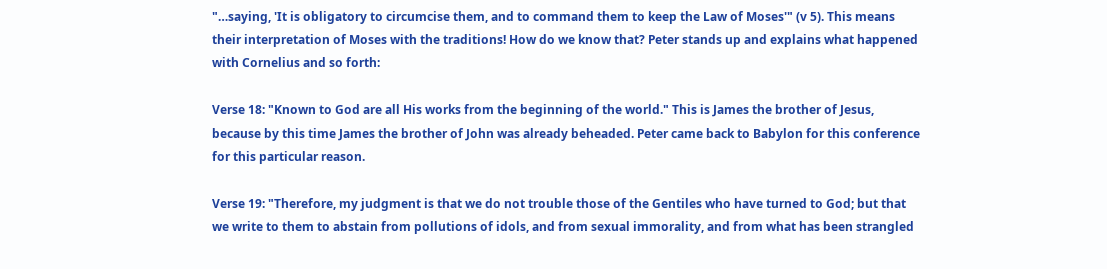"…saying, 'It is obligatory to circumcise them, and to command them to keep the Law of Moses'" (v 5). This means their interpretation of Moses with the traditions! How do we know that? Peter stands up and explains what happened with Cornelius and so forth:

Verse 18: "Known to God are all His works from the beginning of the world." This is James the brother of Jesus, because by this time James the brother of John was already beheaded. Peter came back to Babylon for this conference for this particular reason.

Verse 19: "Therefore, my judgment is that we do not trouble those of the Gentiles who have turned to God; but that we write to them to abstain from pollutions of idols, and from sexual immorality, and from what has been strangled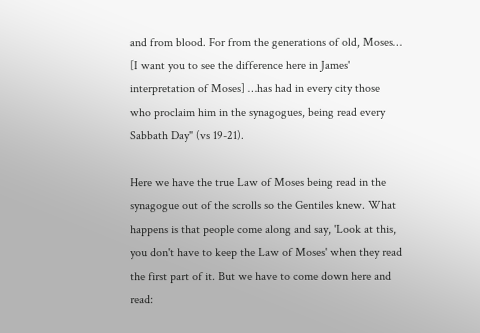and from blood. For from the generations of old, Moses… [I want you to see the difference here in James' interpretation of Moses] …has had in every city those who proclaim him in the synagogues, being read every Sabbath Day" (vs 19-21).

Here we have the true Law of Moses being read in the synagogue out of the scrolls so the Gentiles knew. What happens is that people come along and say, 'Look at this, you don't have to keep the Law of Moses' when they read the first part of it. But we have to come down here and read: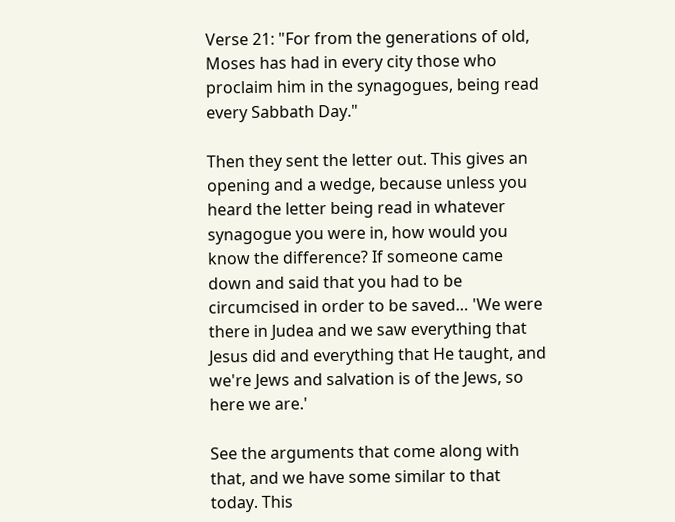Verse 21: "For from the generations of old, Moses has had in every city those who proclaim him in the synagogues, being read every Sabbath Day."

Then they sent the letter out. This gives an opening and a wedge, because unless you heard the letter being read in whatever synagogue you were in, how would you know the difference? If someone came down and said that you had to be circumcised in order to be saved… 'We were there in Judea and we saw everything that Jesus did and everything that He taught, and we're Jews and salvation is of the Jews, so here we are.'

See the arguments that come along with that, and we have some similar to that today. This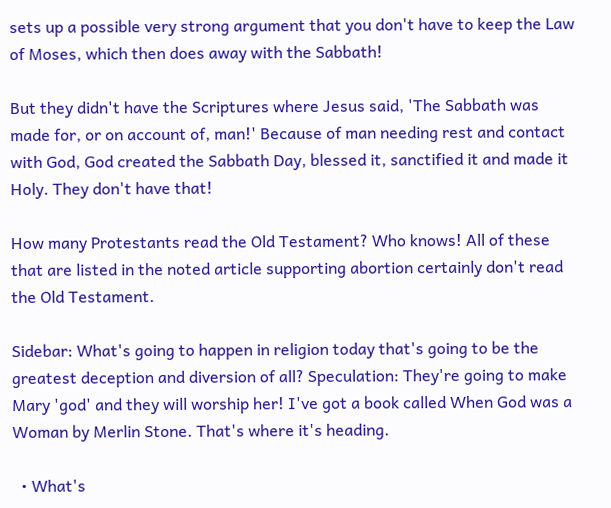sets up a possible very strong argument that you don't have to keep the Law of Moses, which then does away with the Sabbath!

But they didn't have the Scriptures where Jesus said, 'The Sabbath was made for, or on account of, man!' Because of man needing rest and contact with God, God created the Sabbath Day, blessed it, sanctified it and made it Holy. They don't have that!

How many Protestants read the Old Testament? Who knows! All of these that are listed in the noted article supporting abortion certainly don't read the Old Testament.

Sidebar: What's going to happen in religion today that's going to be the greatest deception and diversion of all? Speculation: They're going to make Mary 'god' and they will worship her! I've got a book called When God was a Woman by Merlin Stone. That's where it's heading.

  • What's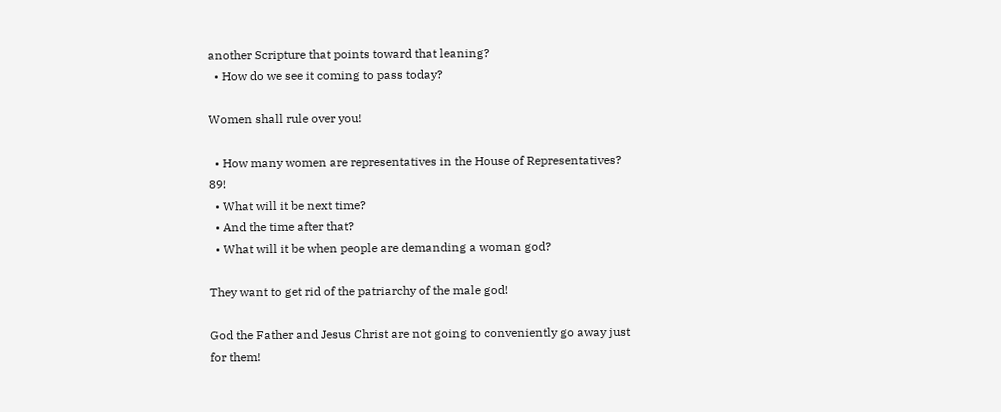another Scripture that points toward that leaning?
  • How do we see it coming to pass today?

Women shall rule over you!

  • How many women are representatives in the House of Representatives? 89!
  • What will it be next time?
  • And the time after that?
  • What will it be when people are demanding a woman god?

They want to get rid of the patriarchy of the male god!

God the Father and Jesus Christ are not going to conveniently go away just for them!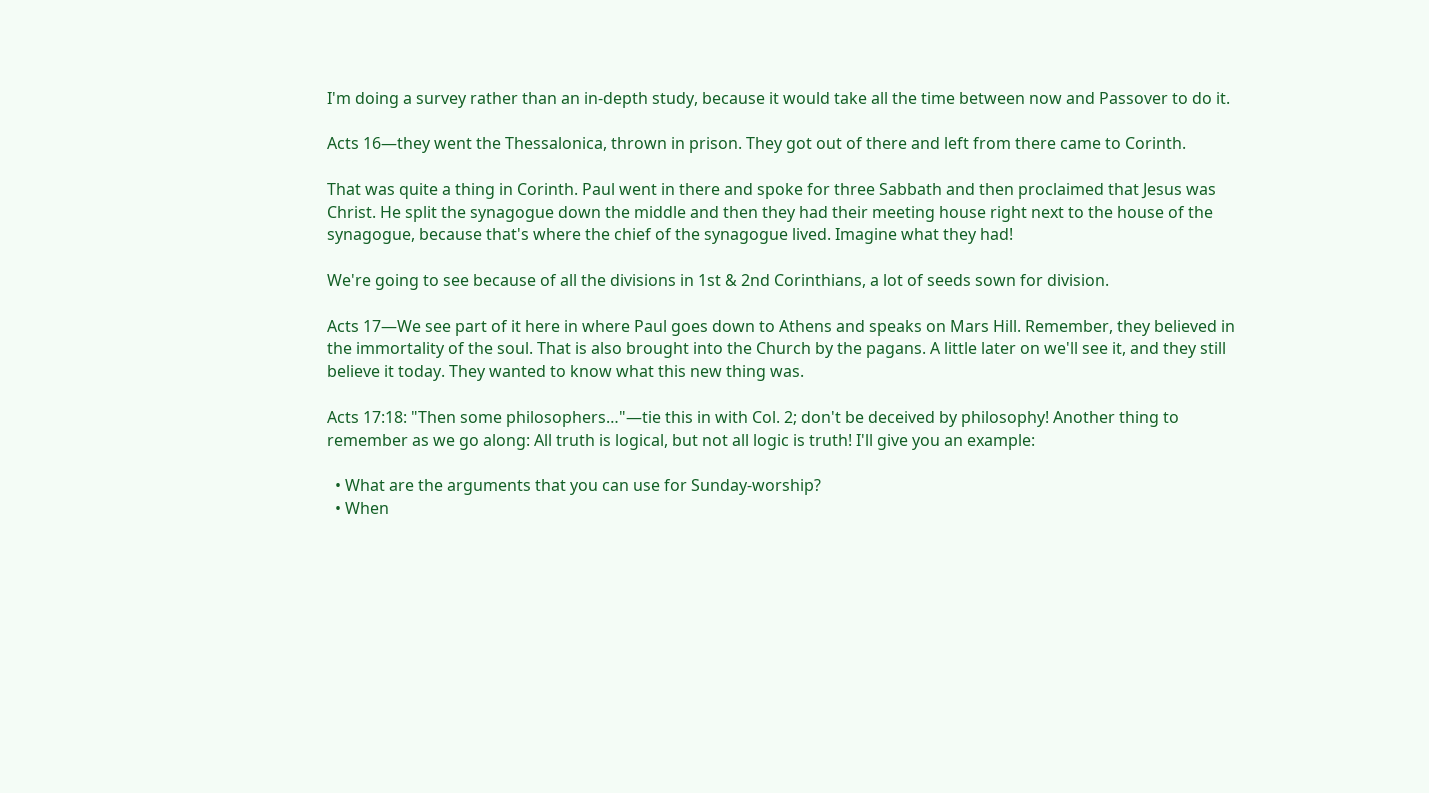I'm doing a survey rather than an in-depth study, because it would take all the time between now and Passover to do it.

Acts 16—they went the Thessalonica, thrown in prison. They got out of there and left from there came to Corinth.

That was quite a thing in Corinth. Paul went in there and spoke for three Sabbath and then proclaimed that Jesus was Christ. He split the synagogue down the middle and then they had their meeting house right next to the house of the synagogue, because that's where the chief of the synagogue lived. Imagine what they had!

We're going to see because of all the divisions in 1st & 2nd Corinthians, a lot of seeds sown for division.

Acts 17—We see part of it here in where Paul goes down to Athens and speaks on Mars Hill. Remember, they believed in the immortality of the soul. That is also brought into the Church by the pagans. A little later on we'll see it, and they still believe it today. They wanted to know what this new thing was.

Acts 17:18: "Then some philosophers…"—tie this in with Col. 2; don't be deceived by philosophy! Another thing to remember as we go along: All truth is logical, but not all logic is truth! I'll give you an example:

  • What are the arguments that you can use for Sunday-worship?
  • When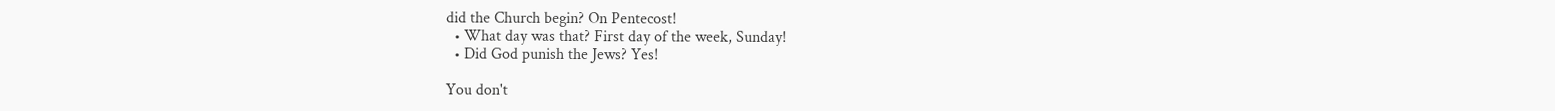did the Church begin? On Pentecost!
  • What day was that? First day of the week, Sunday!
  • Did God punish the Jews? Yes!

You don't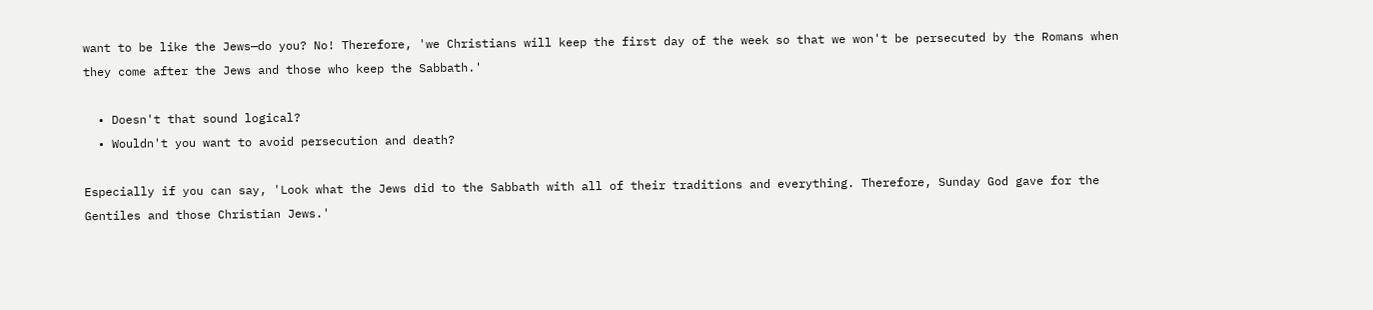want to be like the Jews—do you? No! Therefore, 'we Christians will keep the first day of the week so that we won't be persecuted by the Romans when they come after the Jews and those who keep the Sabbath.'

  • Doesn't that sound logical?
  • Wouldn't you want to avoid persecution and death?

Especially if you can say, 'Look what the Jews did to the Sabbath with all of their traditions and everything. Therefore, Sunday God gave for the Gentiles and those Christian Jews.'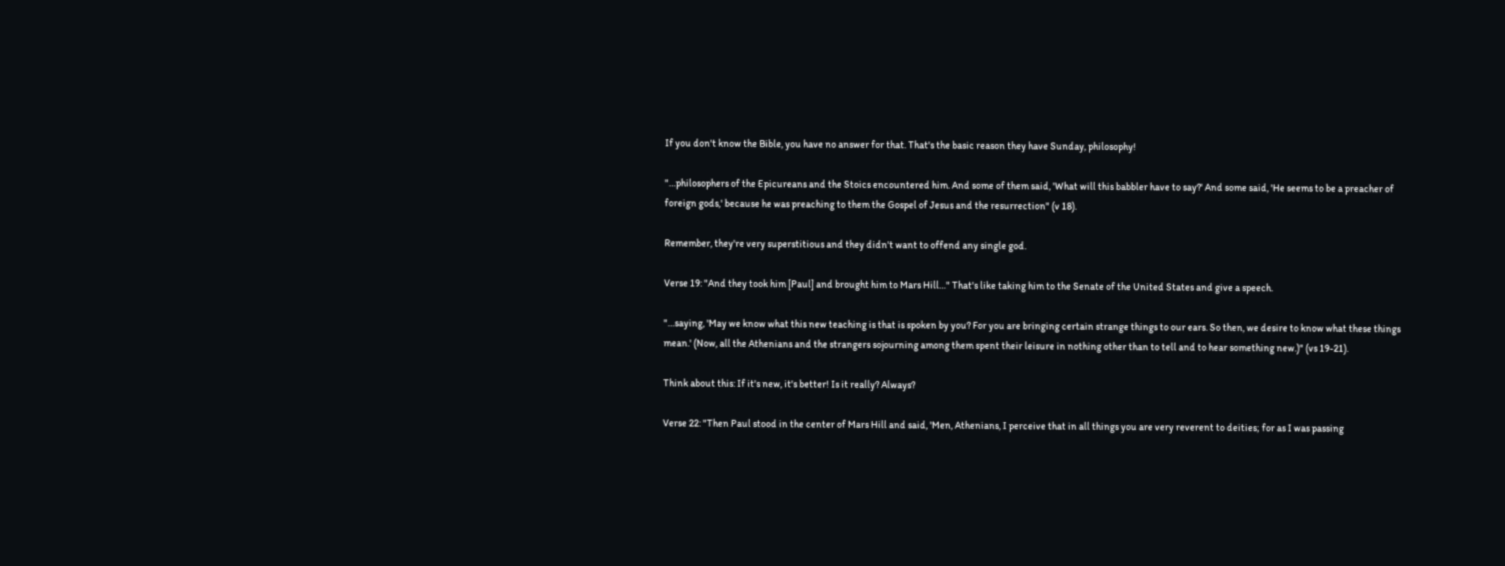If you don't know the Bible, you have no answer for that. That's the basic reason they have Sunday, philosophy!

"…philosophers of the Epicureans and the Stoics encountered him. And some of them said, 'What will this babbler have to say?' And some said, 'He seems to be a preacher of foreign gods,' because he was preaching to them the Gospel of Jesus and the resurrection" (v 18).

Remember, they're very superstitious and they didn't want to offend any single god.

Verse 19: "And they took him [Paul] and brought him to Mars Hill…" That's like taking him to the Senate of the United States and give a speech.

"…saying, 'May we know what this new teaching is that is spoken by you? For you are bringing certain strange things to our ears. So then, we desire to know what these things mean.' (Now, all the Athenians and the strangers sojourning among them spent their leisure in nothing other than to tell and to hear something new.)" (vs 19-21).

Think about this: If it's new, it's better! Is it really? Always?

Verse 22: "Then Paul stood in the center of Mars Hill and said, 'Men, Athenians, I perceive that in all things you are very reverent to deities; for as I was passing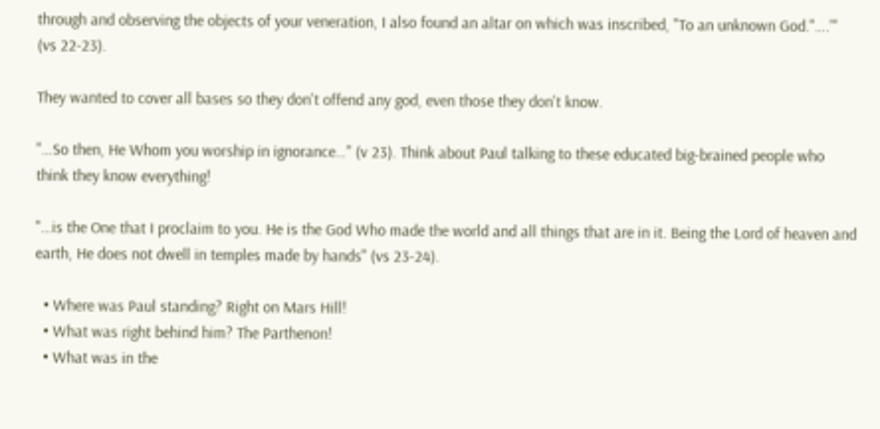through and observing the objects of your veneration, I also found an altar on which was inscribed, "To an unknown God."….'" (vs 22-23).

They wanted to cover all bases so they don't offend any god, even those they don't know.

"…So then, He Whom you worship in ignorance…" (v 23). Think about Paul talking to these educated big-brained people who think they know everything!

"…is the One that I proclaim to you. He is the God Who made the world and all things that are in it. Being the Lord of heaven and earth, He does not dwell in temples made by hands" (vs 23-24).

  • Where was Paul standing? Right on Mars Hill!
  • What was right behind him? The Parthenon!
  • What was in the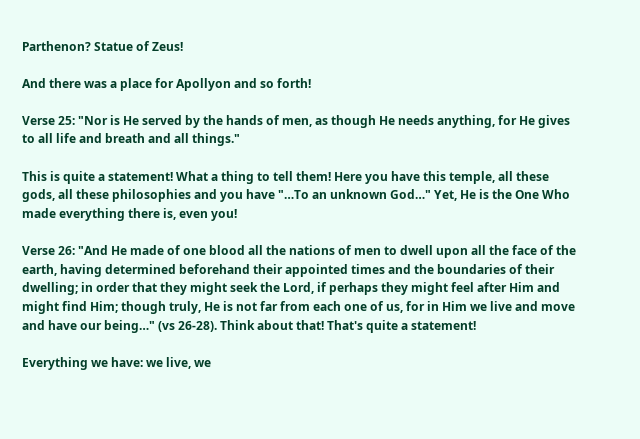Parthenon? Statue of Zeus!

And there was a place for Apollyon and so forth!

Verse 25: "Nor is He served by the hands of men, as though He needs anything, for He gives to all life and breath and all things."

This is quite a statement! What a thing to tell them! Here you have this temple, all these gods, all these philosophies and you have "…To an unknown God…" Yet, He is the One Who made everything there is, even you!

Verse 26: "And He made of one blood all the nations of men to dwell upon all the face of the earth, having determined beforehand their appointed times and the boundaries of their dwelling; in order that they might seek the Lord, if perhaps they might feel after Him and might find Him; though truly, He is not far from each one of us, for in Him we live and move and have our being…" (vs 26-28). Think about that! That's quite a statement!

Everything we have: we live, we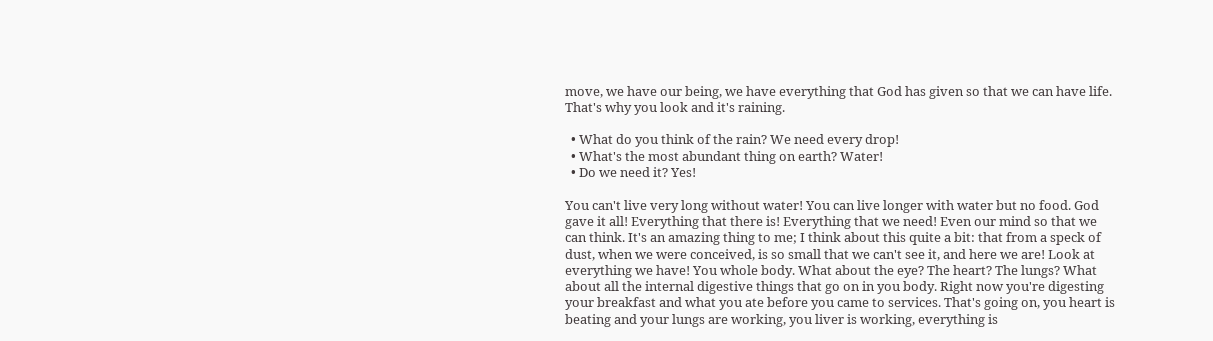move, we have our being, we have everything that God has given so that we can have life. That's why you look and it's raining.

  • What do you think of the rain? We need every drop!
  • What's the most abundant thing on earth? Water!
  • Do we need it? Yes!

You can't live very long without water! You can live longer with water but no food. God gave it all! Everything that there is! Everything that we need! Even our mind so that we can think. It's an amazing thing to me; I think about this quite a bit: that from a speck of dust, when we were conceived, is so small that we can't see it, and here we are! Look at everything we have! You whole body. What about the eye? The heart? The lungs? What about all the internal digestive things that go on in you body. Right now you're digesting your breakfast and what you ate before you came to services. That's going on, you heart is beating and your lungs are working, you liver is working, everything is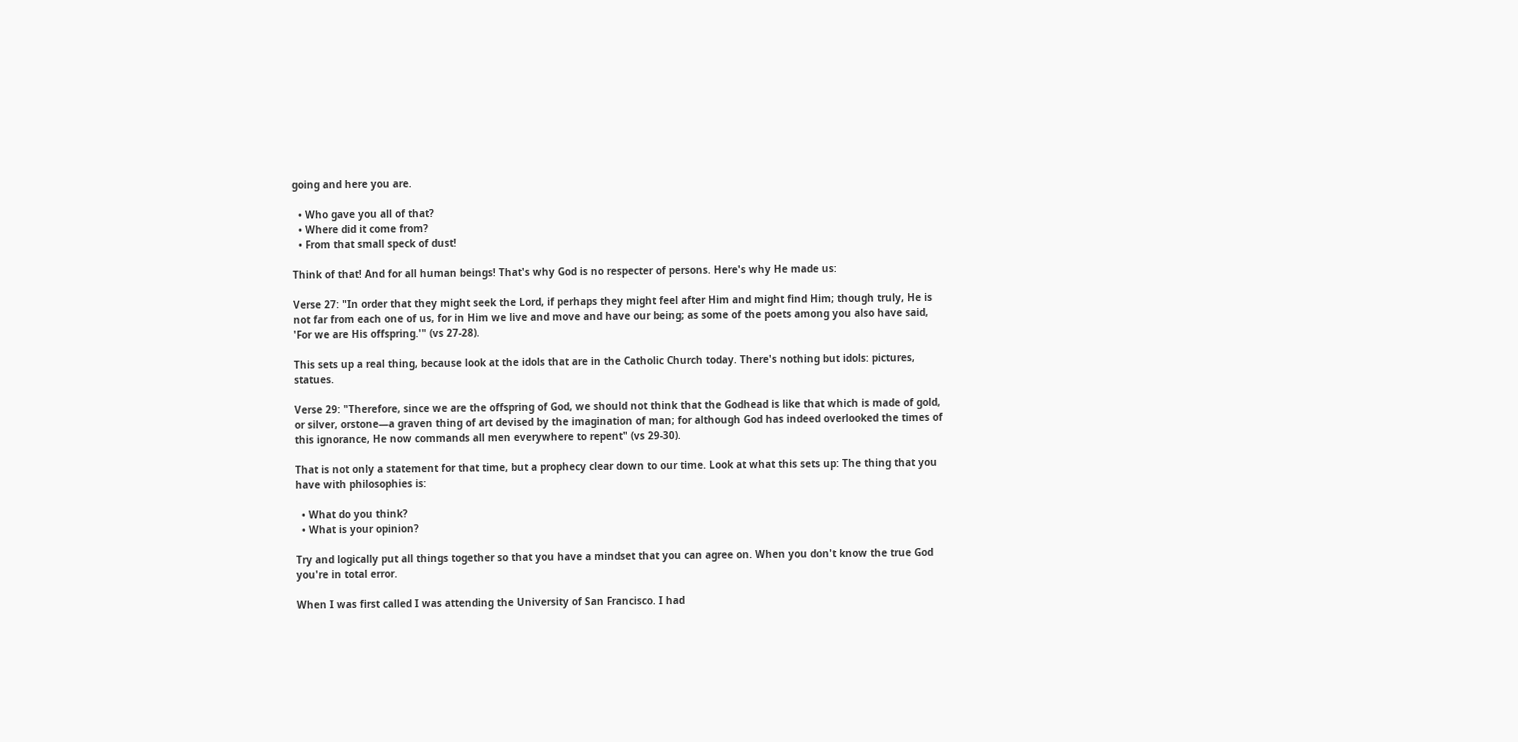going and here you are.

  • Who gave you all of that?
  • Where did it come from?
  • From that small speck of dust!

Think of that! And for all human beings! That's why God is no respecter of persons. Here's why He made us:

Verse 27: "In order that they might seek the Lord, if perhaps they might feel after Him and might find Him; though truly, He is not far from each one of us, for in Him we live and move and have our being; as some of the poets among you also have said, 'For we are His offspring.'" (vs 27-28).

This sets up a real thing, because look at the idols that are in the Catholic Church today. There's nothing but idols: pictures, statues.

Verse 29: "Therefore, since we are the offspring of God, we should not think that the Godhead is like that which is made of gold, or silver, orstone—a graven thing of art devised by the imagination of man; for although God has indeed overlooked the times of this ignorance, He now commands all men everywhere to repent" (vs 29-30).

That is not only a statement for that time, but a prophecy clear down to our time. Look at what this sets up: The thing that you have with philosophies is:

  • What do you think?
  • What is your opinion?

Try and logically put all things together so that you have a mindset that you can agree on. When you don't know the true God you're in total error.

When I was first called I was attending the University of San Francisco. I had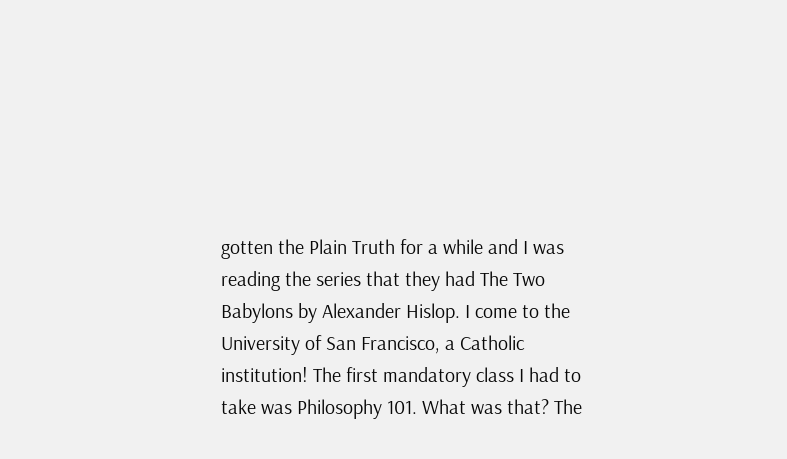gotten the Plain Truth for a while and I was reading the series that they had The Two Babylons by Alexander Hislop. I come to the University of San Francisco, a Catholic institution! The first mandatory class I had to take was Philosophy 101. What was that? The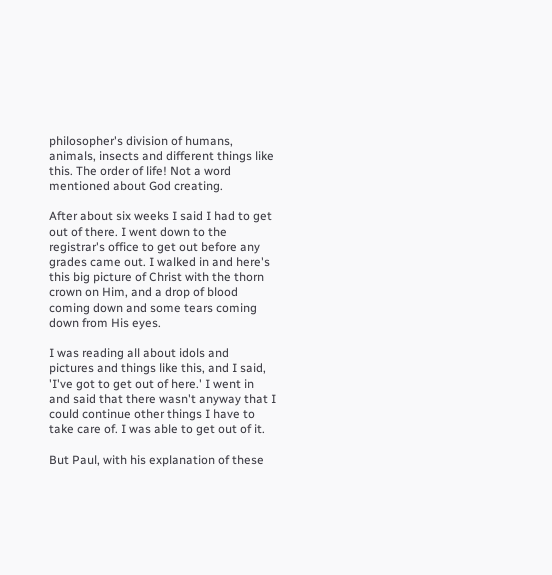philosopher's division of humans, animals, insects and different things like this. The order of life! Not a word mentioned about God creating.

After about six weeks I said I had to get out of there. I went down to the registrar's office to get out before any grades came out. I walked in and here's this big picture of Christ with the thorn crown on Him, and a drop of blood coming down and some tears coming down from His eyes.

I was reading all about idols and pictures and things like this, and I said, 'I've got to get out of here.' I went in and said that there wasn't anyway that I could continue other things I have to take care of. I was able to get out of it.

But Paul, with his explanation of these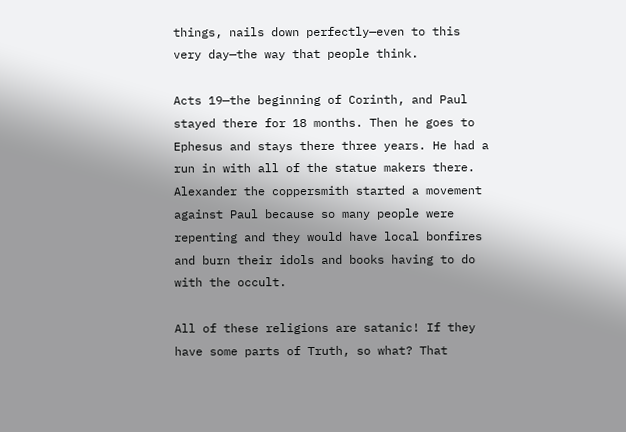things, nails down perfectly—even to this very day—the way that people think.

Acts 19—the beginning of Corinth, and Paul stayed there for 18 months. Then he goes to Ephesus and stays there three years. He had a run in with all of the statue makers there. Alexander the coppersmith started a movement against Paul because so many people were repenting and they would have local bonfires and burn their idols and books having to do with the occult.

All of these religions are satanic! If they have some parts of Truth, so what? That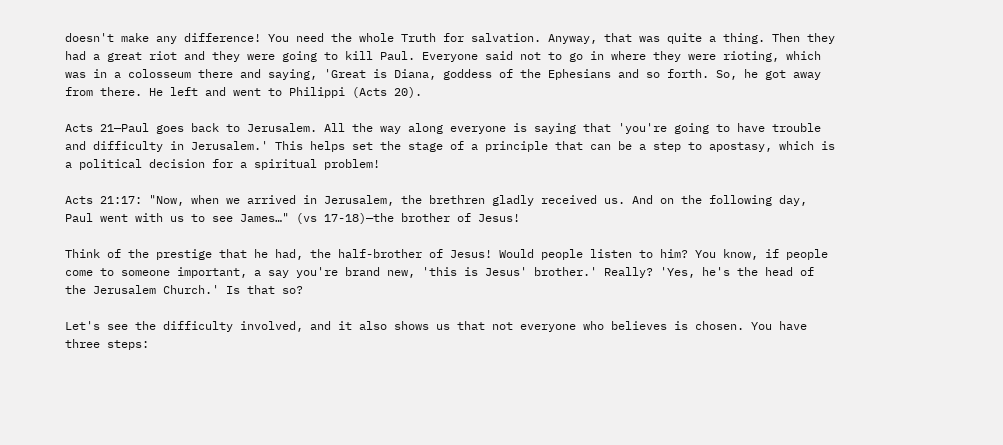doesn't make any difference! You need the whole Truth for salvation. Anyway, that was quite a thing. Then they had a great riot and they were going to kill Paul. Everyone said not to go in where they were rioting, which was in a colosseum there and saying, 'Great is Diana, goddess of the Ephesians and so forth. So, he got away from there. He left and went to Philippi (Acts 20).

Acts 21—Paul goes back to Jerusalem. All the way along everyone is saying that 'you're going to have trouble and difficulty in Jerusalem.' This helps set the stage of a principle that can be a step to apostasy, which is a political decision for a spiritual problem!

Acts 21:17: "Now, when we arrived in Jerusalem, the brethren gladly received us. And on the following day, Paul went with us to see James…" (vs 17-18)—the brother of Jesus!

Think of the prestige that he had, the half-brother of Jesus! Would people listen to him? You know, if people come to someone important, a say you're brand new, 'this is Jesus' brother.' Really? 'Yes, he's the head of the Jerusalem Church.' Is that so?

Let's see the difficulty involved, and it also shows us that not everyone who believes is chosen. You have three steps: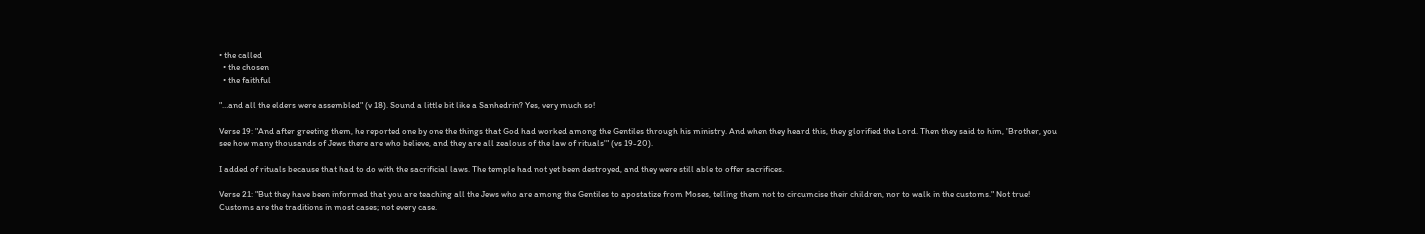• the called
  • the chosen
  • the faithful

"…and all the elders were assembled" (v 18). Sound a little bit like a Sanhedrin? Yes, very much so!

Verse 19: "And after greeting them, he reported one by one the things that God had worked among the Gentiles through his ministry. And when they heard this, they glorified the Lord. Then they said to him, 'Brother, you see how many thousands of Jews there are who believe, and they are all zealous of the law of rituals'" (vs 19-20).

I added of rituals because that had to do with the sacrificial laws. The temple had not yet been destroyed, and they were still able to offer sacrifices.

Verse 21: "But they have been informed that you are teaching all the Jews who are among the Gentiles to apostatize from Moses, telling them not to circumcise their children, nor to walk in the customs." Not true! Customs are the traditions in most cases; not every case.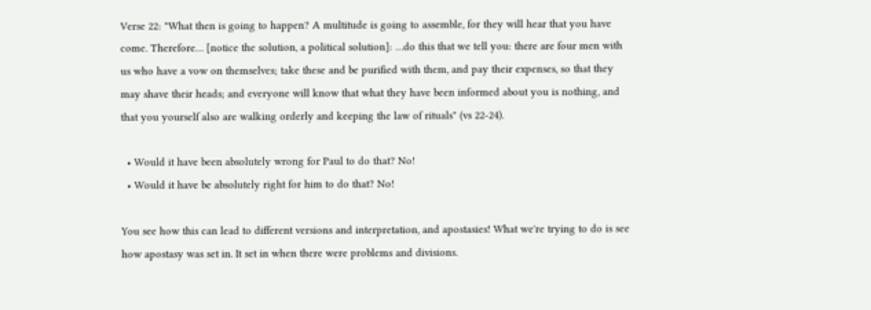Verse 22: "What then is going to happen? A multitude is going to assemble, for they will hear that you have come. Therefore… [notice the solution, a political solution]: …do this that we tell you: there are four men with us who have a vow on themselves; take these and be purified with them, and pay their expenses, so that they may shave their heads; and everyone will know that what they have been informed about you is nothing, and that you yourself also are walking orderly and keeping the law of rituals" (vs 22-24).

  • Would it have been absolutely wrong for Paul to do that? No!
  • Would it have be absolutely right for him to do that? No!

You see how this can lead to different versions and interpretation, and apostasies! What we're trying to do is see how apostasy was set in. It set in when there were problems and divisions.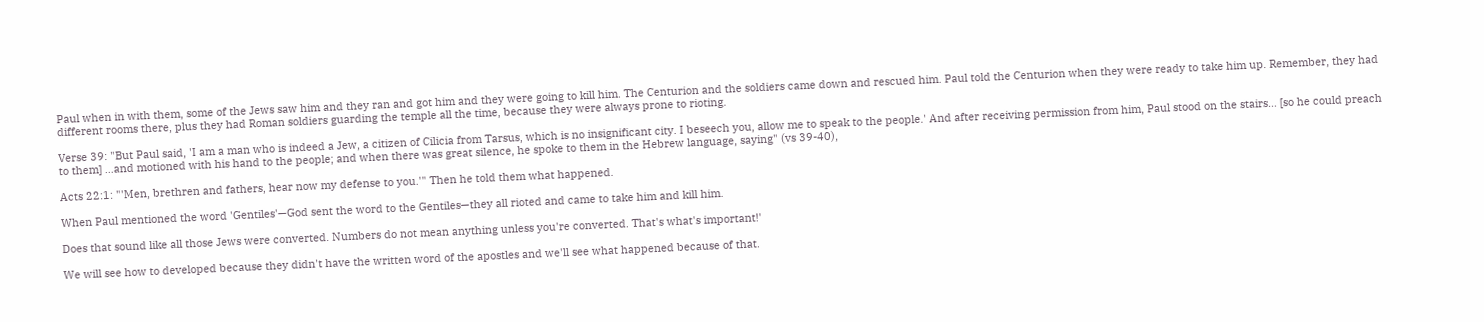Paul when in with them, some of the Jews saw him and they ran and got him and they were going to kill him. The Centurion and the soldiers came down and rescued him. Paul told the Centurion when they were ready to take him up. Remember, they had different rooms there, plus they had Roman soldiers guarding the temple all the time, because they were always prone to rioting.

Verse 39: "But Paul said, 'I am a man who is indeed a Jew, a citizen of Cilicia from Tarsus, which is no insignificant city. I beseech you, allow me to speak to the people.' And after receiving permission from him, Paul stood on the stairs… [so he could preach to them] …and motioned with his hand to the people; and when there was great silence, he spoke to them in the Hebrew language, saying" (vs 39-40),

Acts 22:1: "'Men, brethren and fathers, hear now my defense to you.'" Then he told them what happened.

When Paul mentioned the word 'Gentiles'—God sent the word to the Gentiles—they all rioted and came to take him and kill him.

Does that sound like all those Jews were converted. Numbers do not mean anything unless you're converted. That's what's important!'

We will see how to developed because they didn't have the written word of the apostles and we'll see what happened because of that.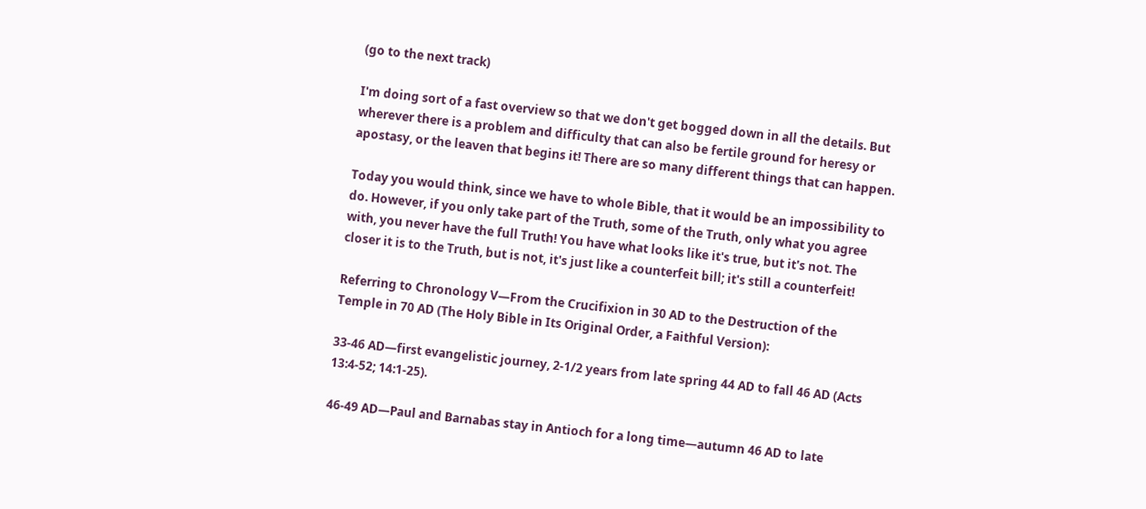(go to the next track)

I'm doing sort of a fast overview so that we don't get bogged down in all the details. But wherever there is a problem and difficulty that can also be fertile ground for heresy or apostasy, or the leaven that begins it! There are so many different things that can happen.

Today you would think, since we have to whole Bible, that it would be an impossibility to do. However, if you only take part of the Truth, some of the Truth, only what you agree with, you never have the full Truth! You have what looks like it's true, but it's not. The closer it is to the Truth, but is not, it's just like a counterfeit bill; it's still a counterfeit!

Referring to Chronology V—From the Crucifixion in 30 AD to the Destruction of the Temple in 70 AD (The Holy Bible in Its Original Order, a Faithful Version):

33-46 AD—first evangelistic journey, 2-1/2 years from late spring 44 AD to fall 46 AD (Acts 13:4-52; 14:1-25).

46-49 AD—Paul and Barnabas stay in Antioch for a long time—autumn 46 AD to late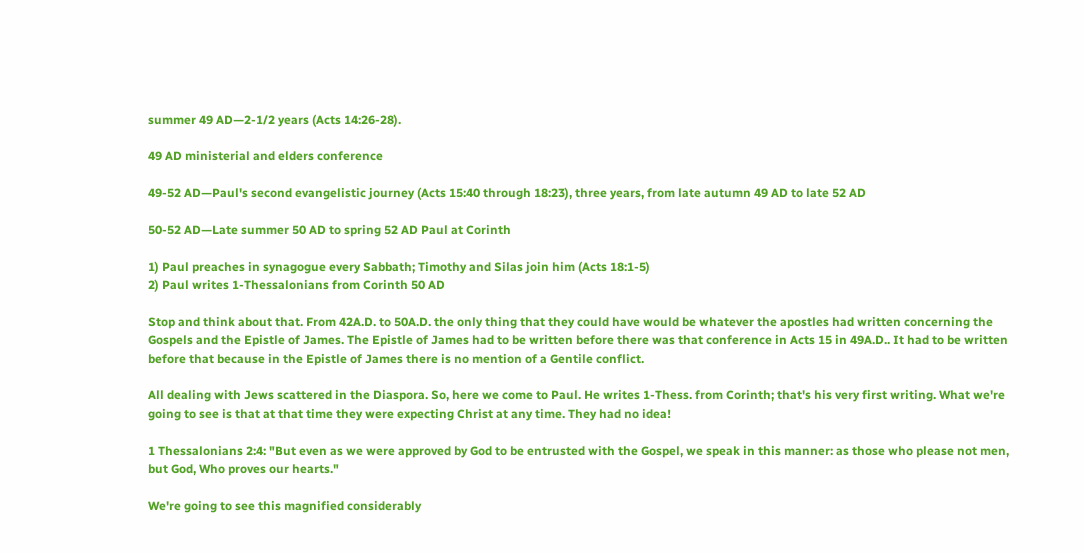summer 49 AD—2-1/2 years (Acts 14:26-28).

49 AD ministerial and elders conference

49-52 AD—Paul's second evangelistic journey (Acts 15:40 through 18:23), three years, from late autumn 49 AD to late 52 AD

50-52 AD—Late summer 50 AD to spring 52 AD Paul at Corinth

1) Paul preaches in synagogue every Sabbath; Timothy and Silas join him (Acts 18:1-5)
2) Paul writes 1-Thessalonians from Corinth 50 AD

Stop and think about that. From 42A.D. to 50A.D. the only thing that they could have would be whatever the apostles had written concerning the Gospels and the Epistle of James. The Epistle of James had to be written before there was that conference in Acts 15 in 49A.D.. It had to be written before that because in the Epistle of James there is no mention of a Gentile conflict.

All dealing with Jews scattered in the Diaspora. So, here we come to Paul. He writes 1-Thess. from Corinth; that's his very first writing. What we're going to see is that at that time they were expecting Christ at any time. They had no idea!

1 Thessalonians 2:4: "But even as we were approved by God to be entrusted with the Gospel, we speak in this manner: as those who please not men, but God, Who proves our hearts."

We're going to see this magnified considerably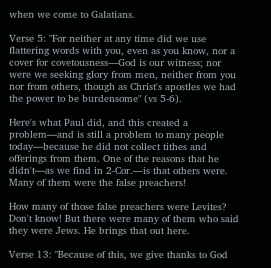when we come to Galatians.

Verse 5: "For neither at any time did we use flattering words with you, even as you know, nor a cover for covetousness—God is our witness; nor were we seeking glory from men, neither from you nor from others, though as Christ's apostles we had the power to be burdensome" (vs 5-6).

Here's what Paul did, and this created a problem—and is still a problem to many people today—because he did not collect tithes and offerings from them. One of the reasons that he didn't—as we find in 2-Cor.—is that others were. Many of them were the false preachers!

How many of those false preachers were Levites? Don't know! But there were many of them who said they were Jews. He brings that out here.

Verse 13: "Because of this, we give thanks to God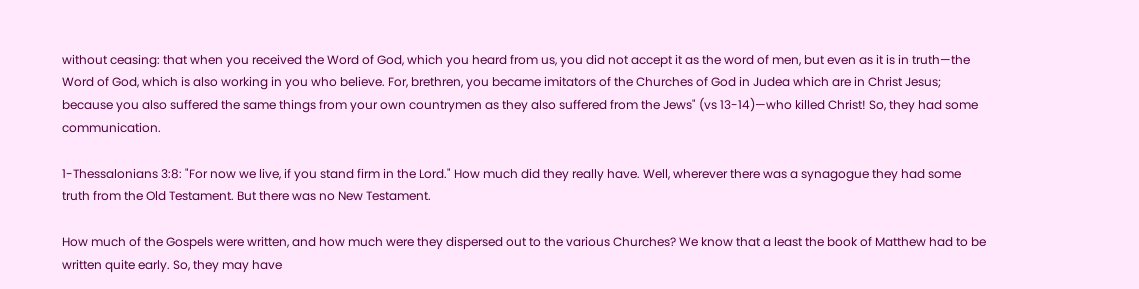without ceasing: that when you received the Word of God, which you heard from us, you did not accept it as the word of men, but even as it is in truth—the Word of God, which is also working in you who believe. For, brethren, you became imitators of the Churches of God in Judea which are in Christ Jesus; because you also suffered the same things from your own countrymen as they also suffered from the Jews" (vs 13-14)—who killed Christ! So, they had some communication.

1-Thessalonians 3:8: "For now we live, if you stand firm in the Lord." How much did they really have. Well, wherever there was a synagogue they had some truth from the Old Testament. But there was no New Testament.

How much of the Gospels were written, and how much were they dispersed out to the various Churches? We know that a least the book of Matthew had to be written quite early. So, they may have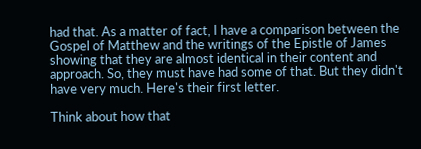had that. As a matter of fact, I have a comparison between the Gospel of Matthew and the writings of the Epistle of James showing that they are almost identical in their content and approach. So, they must have had some of that. But they didn't have very much. Here's their first letter.

Think about how that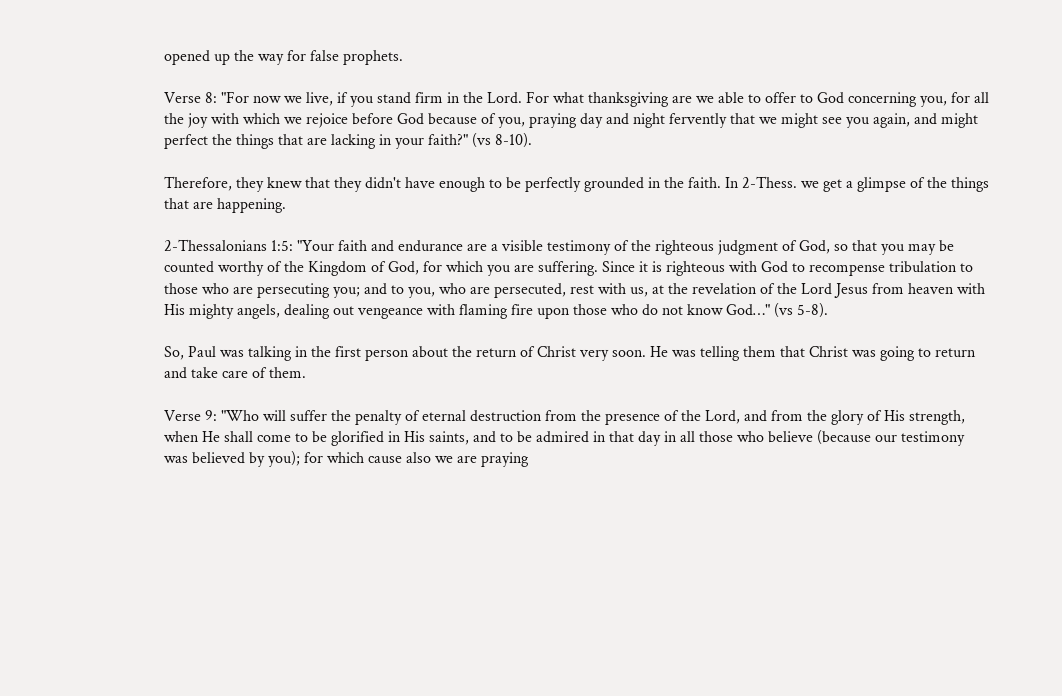opened up the way for false prophets.

Verse 8: "For now we live, if you stand firm in the Lord. For what thanksgiving are we able to offer to God concerning you, for all the joy with which we rejoice before God because of you, praying day and night fervently that we might see you again, and might perfect the things that are lacking in your faith?" (vs 8-10).

Therefore, they knew that they didn't have enough to be perfectly grounded in the faith. In 2-Thess. we get a glimpse of the things that are happening.

2-Thessalonians 1:5: "Your faith and endurance are a visible testimony of the righteous judgment of God, so that you may be counted worthy of the Kingdom of God, for which you are suffering. Since it is righteous with God to recompense tribulation to those who are persecuting you; and to you, who are persecuted, rest with us, at the revelation of the Lord Jesus from heaven with His mighty angels, dealing out vengeance with flaming fire upon those who do not know God…" (vs 5-8).

So, Paul was talking in the first person about the return of Christ very soon. He was telling them that Christ was going to return and take care of them.

Verse 9: "Who will suffer the penalty of eternal destruction from the presence of the Lord, and from the glory of His strength, when He shall come to be glorified in His saints, and to be admired in that day in all those who believe (because our testimony was believed by you); for which cause also we are praying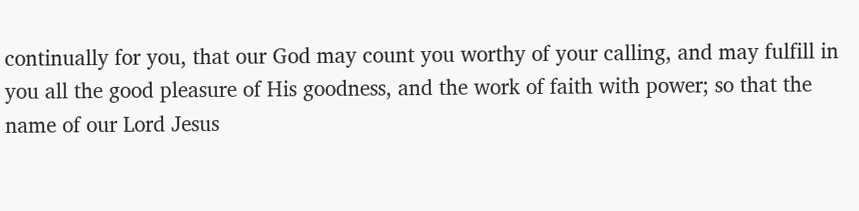continually for you, that our God may count you worthy of your calling, and may fulfill in you all the good pleasure of His goodness, and the work of faith with power; so that the name of our Lord Jesus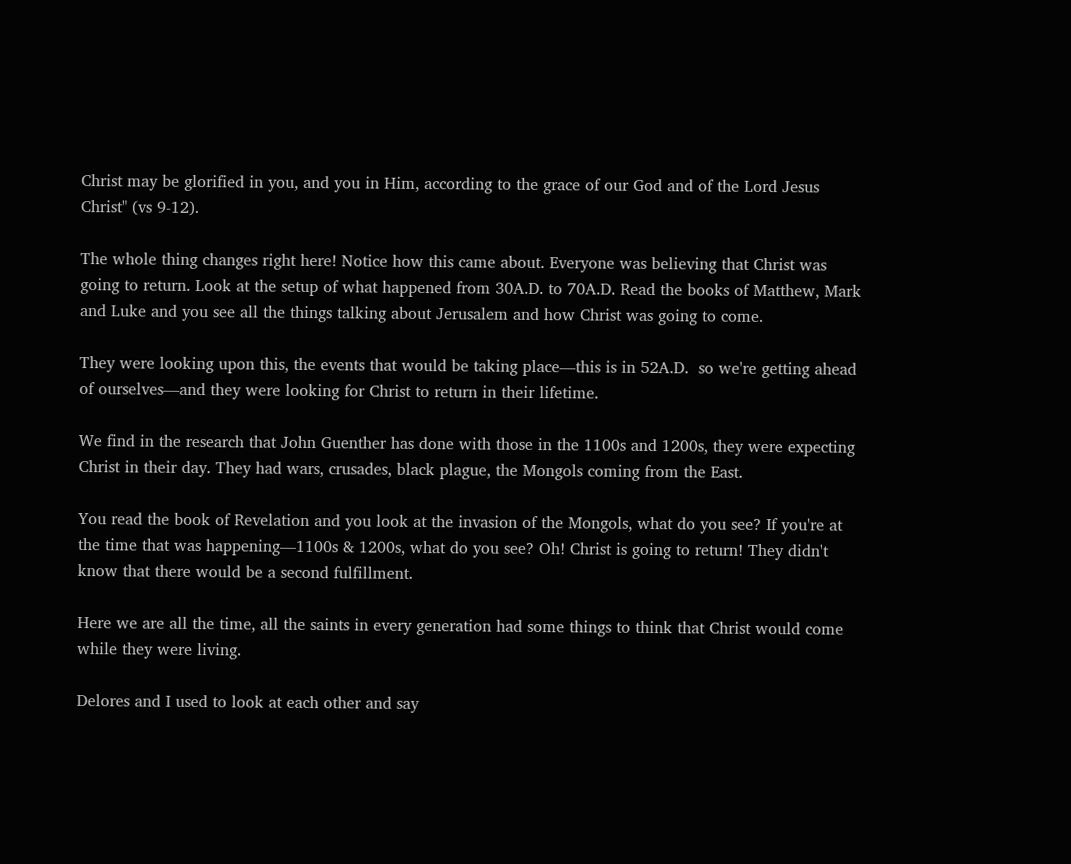Christ may be glorified in you, and you in Him, according to the grace of our God and of the Lord Jesus Christ" (vs 9-12).

The whole thing changes right here! Notice how this came about. Everyone was believing that Christ was going to return. Look at the setup of what happened from 30A.D. to 70A.D. Read the books of Matthew, Mark and Luke and you see all the things talking about Jerusalem and how Christ was going to come.

They were looking upon this, the events that would be taking place—this is in 52A.D.  so we're getting ahead of ourselves—and they were looking for Christ to return in their lifetime.

We find in the research that John Guenther has done with those in the 1100s and 1200s, they were expecting Christ in their day. They had wars, crusades, black plague, the Mongols coming from the East.

You read the book of Revelation and you look at the invasion of the Mongols, what do you see? If you're at the time that was happening—1100s & 1200s, what do you see? Oh! Christ is going to return! They didn't know that there would be a second fulfillment.

Here we are all the time, all the saints in every generation had some things to think that Christ would come while they were living.

Delores and I used to look at each other and say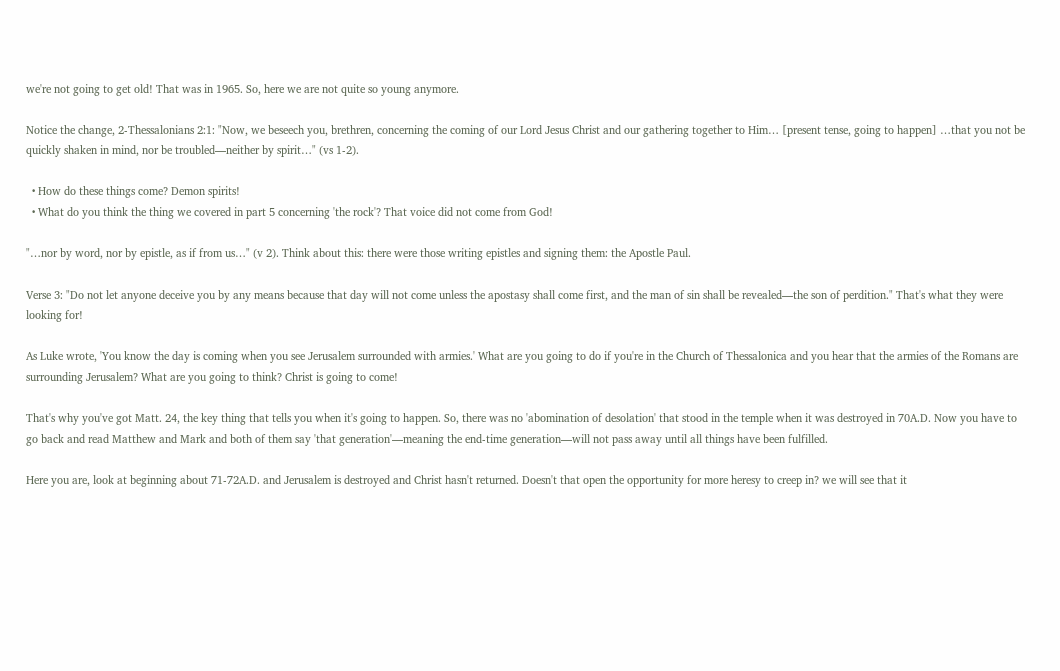we're not going to get old! That was in 1965. So, here we are not quite so young anymore.

Notice the change, 2-Thessalonians 2:1: "Now, we beseech you, brethren, concerning the coming of our Lord Jesus Christ and our gathering together to Him… [present tense, going to happen] …that you not be quickly shaken in mind, nor be troubled—neither by spirit…" (vs 1-2).

  • How do these things come? Demon spirits!
  • What do you think the thing we covered in part 5 concerning 'the rock'? That voice did not come from God!

"…nor by word, nor by epistle, as if from us…" (v 2). Think about this: there were those writing epistles and signing them: the Apostle Paul.

Verse 3: "Do not let anyone deceive you by any means because that day will not come unless the apostasy shall come first, and the man of sin shall be revealed—the son of perdition." That's what they were looking for!

As Luke wrote, 'You know the day is coming when you see Jerusalem surrounded with armies.' What are you going to do if you're in the Church of Thessalonica and you hear that the armies of the Romans are surrounding Jerusalem? What are you going to think? Christ is going to come!

That's why you've got Matt. 24, the key thing that tells you when it's going to happen. So, there was no 'abomination of desolation' that stood in the temple when it was destroyed in 70A.D. Now you have to go back and read Matthew and Mark and both of them say 'that generation'—meaning the end-time generation—will not pass away until all things have been fulfilled.

Here you are, look at beginning about 71-72A.D. and Jerusalem is destroyed and Christ hasn't returned. Doesn't that open the opportunity for more heresy to creep in? we will see that it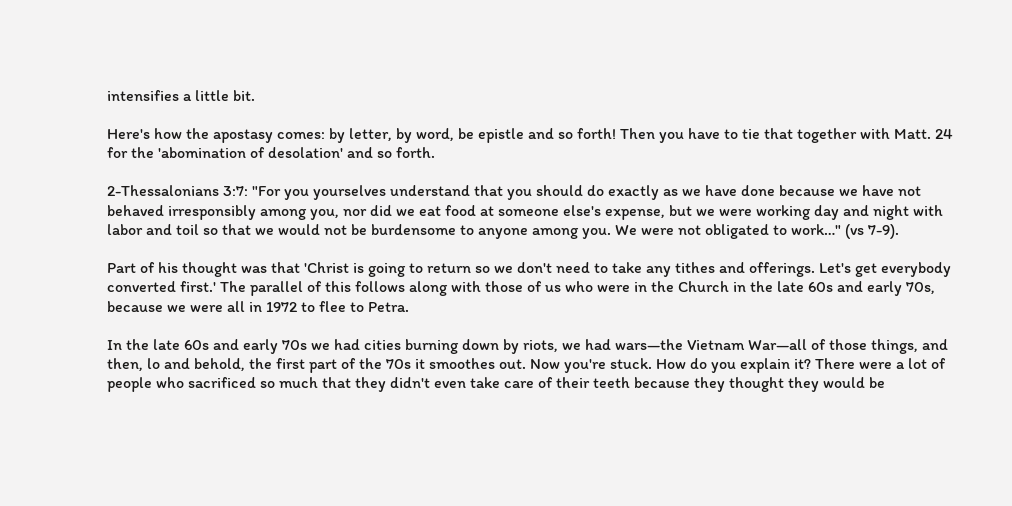intensifies a little bit.

Here's how the apostasy comes: by letter, by word, be epistle and so forth! Then you have to tie that together with Matt. 24 for the 'abomination of desolation' and so forth.

2-Thessalonians 3:7: "For you yourselves understand that you should do exactly as we have done because we have not behaved irresponsibly among you, nor did we eat food at someone else's expense, but we were working day and night with labor and toil so that we would not be burdensome to anyone among you. We were not obligated to work…" (vs 7-9).

Part of his thought was that 'Christ is going to return so we don't need to take any tithes and offerings. Let's get everybody converted first.' The parallel of this follows along with those of us who were in the Church in the late 60s and early 70s, because we were all in 1972 to flee to Petra.

In the late 60s and early 70s we had cities burning down by riots, we had wars—the Vietnam War—all of those things, and then, lo and behold, the first part of the 70s it smoothes out. Now you're stuck. How do you explain it? There were a lot of people who sacrificed so much that they didn't even take care of their teeth because they thought they would be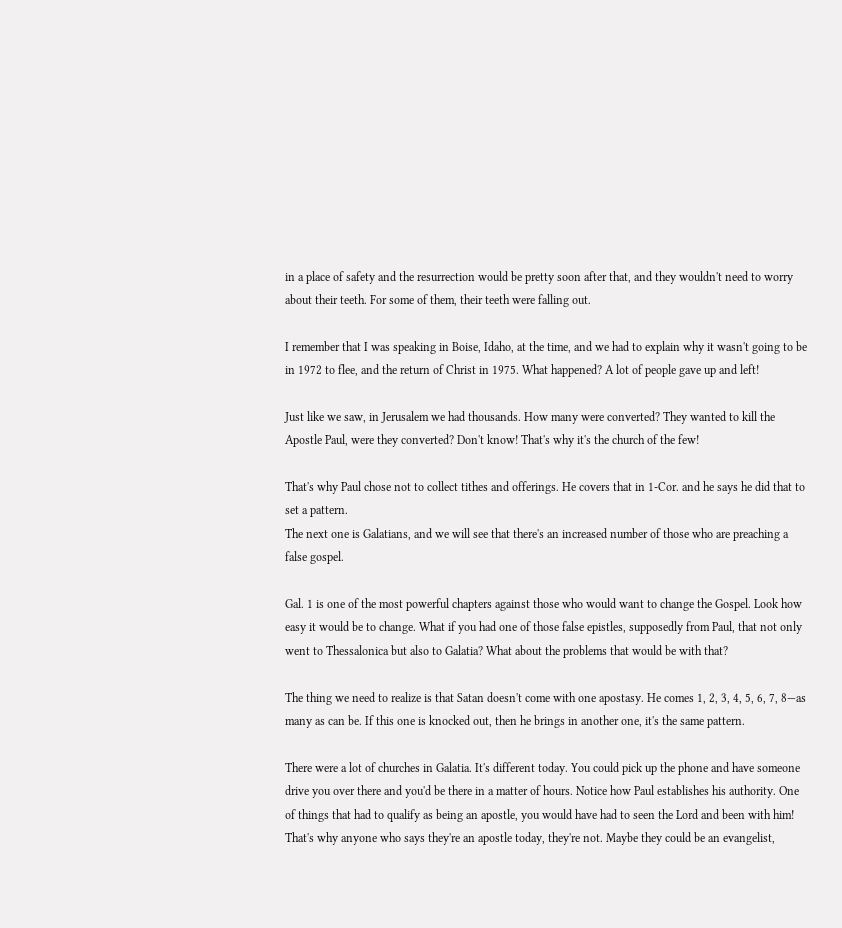in a place of safety and the resurrection would be pretty soon after that, and they wouldn't need to worry about their teeth. For some of them, their teeth were falling out.

I remember that I was speaking in Boise, Idaho, at the time, and we had to explain why it wasn't going to be in 1972 to flee, and the return of Christ in 1975. What happened? A lot of people gave up and left!

Just like we saw, in Jerusalem we had thousands. How many were converted? They wanted to kill the Apostle Paul, were they converted? Don't know! That's why it's the church of the few!

That's why Paul chose not to collect tithes and offerings. He covers that in 1-Cor. and he says he did that to set a pattern.
The next one is Galatians, and we will see that there's an increased number of those who are preaching a false gospel.

Gal. 1 is one of the most powerful chapters against those who would want to change the Gospel. Look how easy it would be to change. What if you had one of those false epistles, supposedly from Paul, that not only went to Thessalonica but also to Galatia? What about the problems that would be with that?

The thing we need to realize is that Satan doesn't come with one apostasy. He comes 1, 2, 3, 4, 5, 6, 7, 8—as many as can be. If this one is knocked out, then he brings in another one, it's the same pattern.

There were a lot of churches in Galatia. It's different today. You could pick up the phone and have someone drive you over there and you'd be there in a matter of hours. Notice how Paul establishes his authority. One of things that had to qualify as being an apostle, you would have had to seen the Lord and been with him! That's why anyone who says they're an apostle today, they're not. Maybe they could be an evangelist,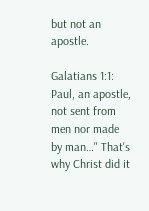but not an apostle.

Galatians 1:1: Paul, an apostle, not sent from men nor made by man…" That's why Christ did it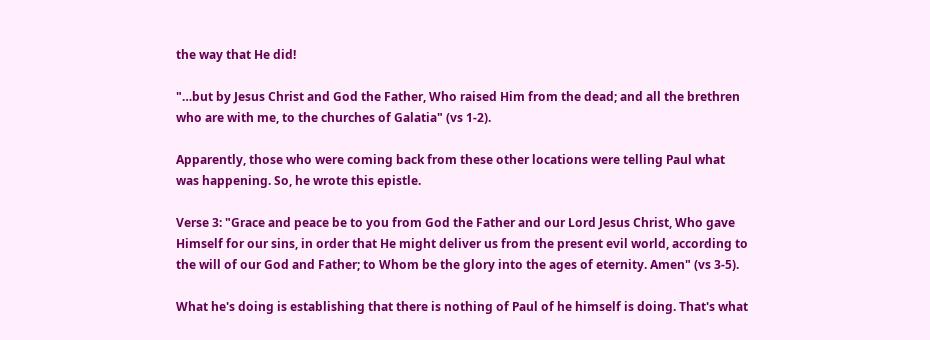the way that He did!

"…but by Jesus Christ and God the Father, Who raised Him from the dead; and all the brethren who are with me, to the churches of Galatia" (vs 1-2).

Apparently, those who were coming back from these other locations were telling Paul what was happening. So, he wrote this epistle.

Verse 3: "Grace and peace be to you from God the Father and our Lord Jesus Christ, Who gave Himself for our sins, in order that He might deliver us from the present evil world, according to the will of our God and Father; to Whom be the glory into the ages of eternity. Amen" (vs 3-5).

What he's doing is establishing that there is nothing of Paul of he himself is doing. That's what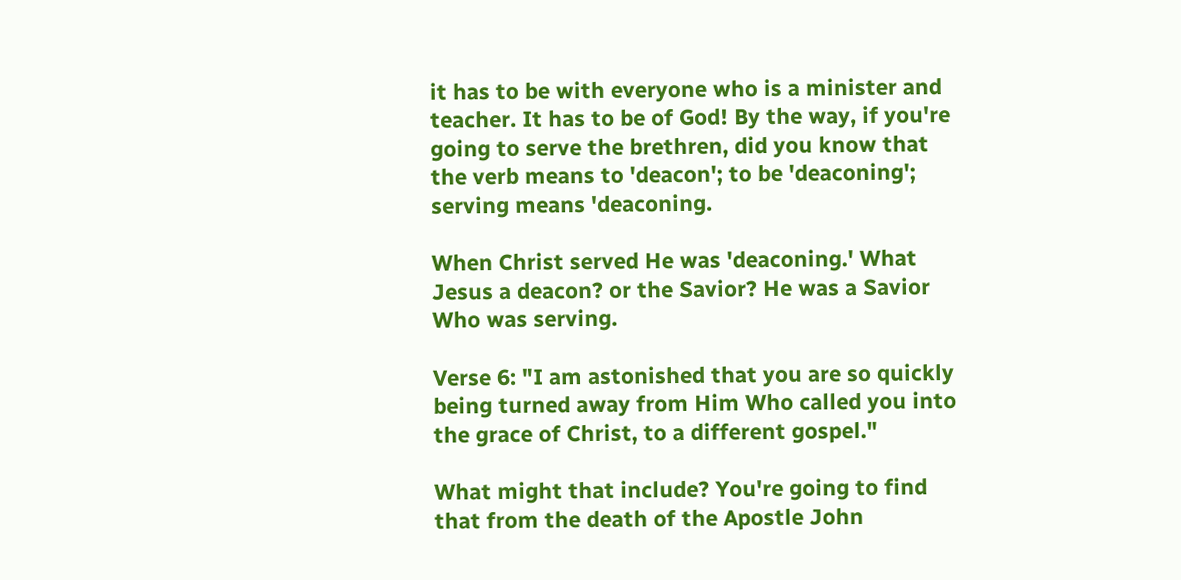it has to be with everyone who is a minister and teacher. It has to be of God! By the way, if you're going to serve the brethren, did you know that the verb means to 'deacon'; to be 'deaconing'; serving means 'deaconing.

When Christ served He was 'deaconing.' What Jesus a deacon? or the Savior? He was a Savior Who was serving.

Verse 6: "I am astonished that you are so quickly being turned away from Him Who called you into the grace of Christ, to a different gospel."

What might that include? You're going to find that from the death of the Apostle John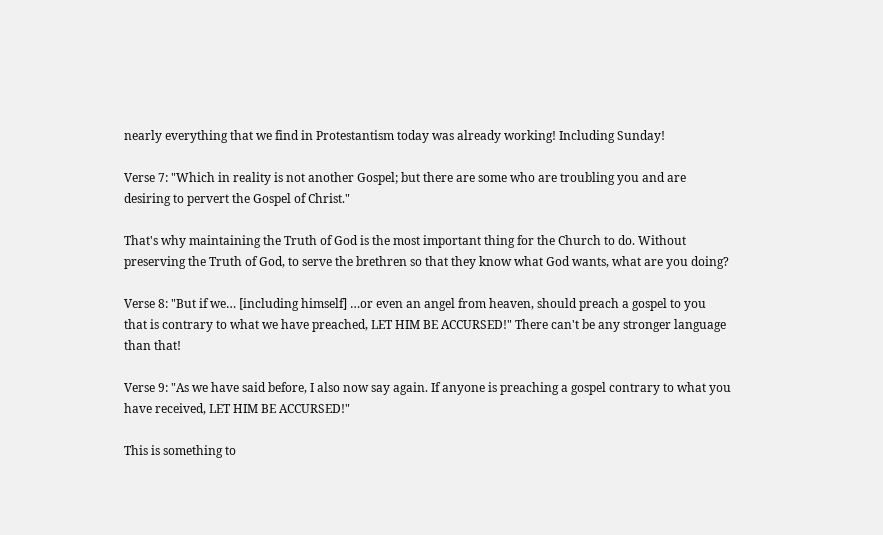nearly everything that we find in Protestantism today was already working! Including Sunday!

Verse 7: "Which in reality is not another Gospel; but there are some who are troubling you and are desiring to pervert the Gospel of Christ."

That's why maintaining the Truth of God is the most important thing for the Church to do. Without preserving the Truth of God, to serve the brethren so that they know what God wants, what are you doing?

Verse 8: "But if we… [including himself] …or even an angel from heaven, should preach a gospel to you that is contrary to what we have preached, LET HIM BE ACCURSED!" There can't be any stronger language than that!

Verse 9: "As we have said before, I also now say again. If anyone is preaching a gospel contrary to what you have received, LET HIM BE ACCURSED!"

This is something to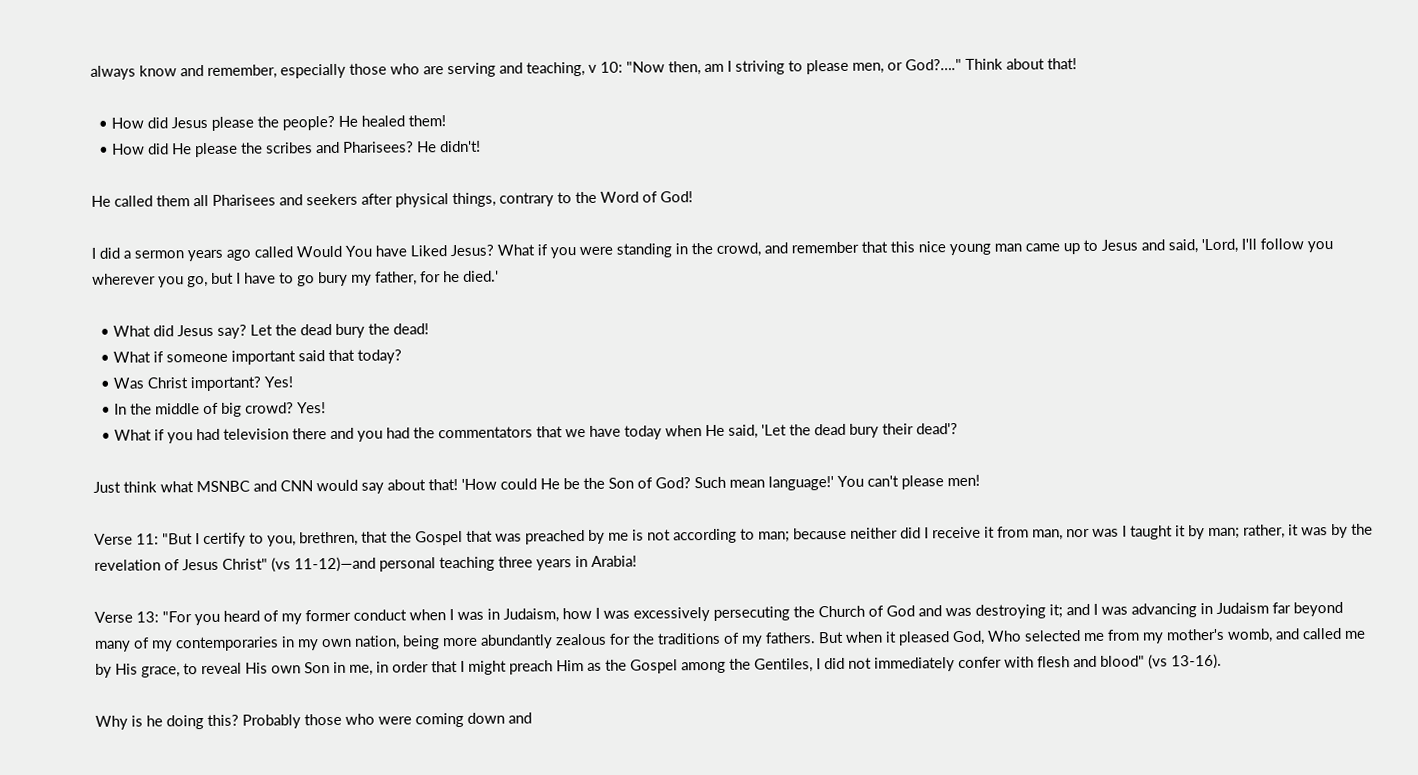always know and remember, especially those who are serving and teaching, v 10: "Now then, am I striving to please men, or God?…." Think about that!

  • How did Jesus please the people? He healed them!
  • How did He please the scribes and Pharisees? He didn't!

He called them all Pharisees and seekers after physical things, contrary to the Word of God!

I did a sermon years ago called Would You have Liked Jesus? What if you were standing in the crowd, and remember that this nice young man came up to Jesus and said, 'Lord, I'll follow you wherever you go, but I have to go bury my father, for he died.'

  • What did Jesus say? Let the dead bury the dead!
  • What if someone important said that today?
  • Was Christ important? Yes!
  • In the middle of big crowd? Yes!
  • What if you had television there and you had the commentators that we have today when He said, 'Let the dead bury their dead'?

Just think what MSNBC and CNN would say about that! 'How could He be the Son of God? Such mean language!' You can't please men!

Verse 11: "But I certify to you, brethren, that the Gospel that was preached by me is not according to man; because neither did I receive it from man, nor was I taught it by man; rather, it was by the revelation of Jesus Christ" (vs 11-12)—and personal teaching three years in Arabia!

Verse 13: "For you heard of my former conduct when I was in Judaism, how I was excessively persecuting the Church of God and was destroying it; and I was advancing in Judaism far beyond many of my contemporaries in my own nation, being more abundantly zealous for the traditions of my fathers. But when it pleased God, Who selected me from my mother's womb, and called me by His grace, to reveal His own Son in me, in order that I might preach Him as the Gospel among the Gentiles, I did not immediately confer with flesh and blood" (vs 13-16).

Why is he doing this? Probably those who were coming down and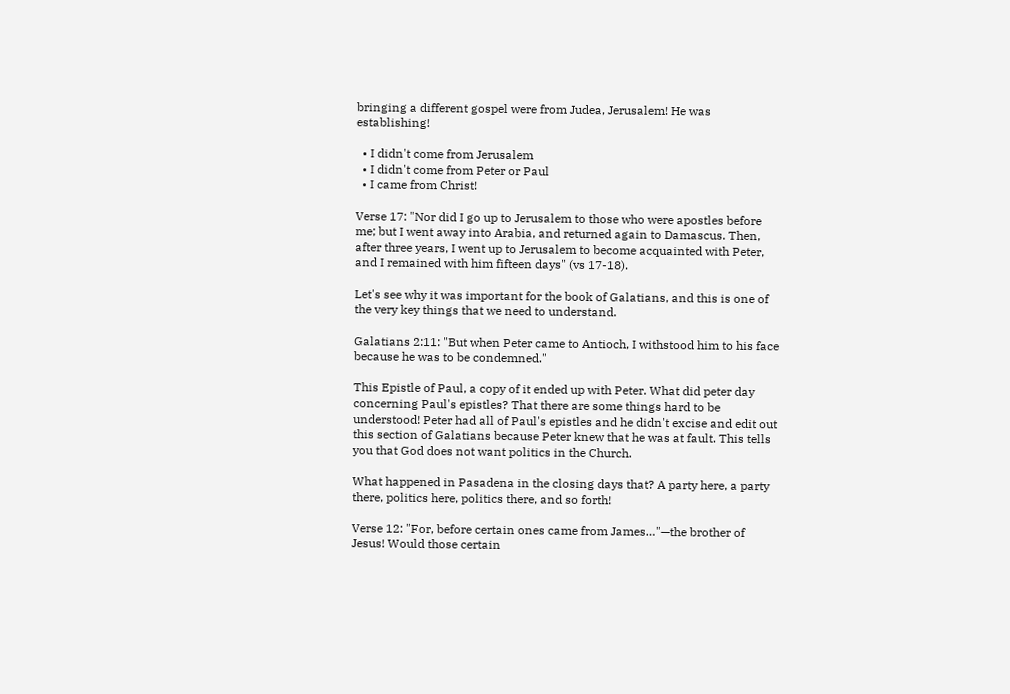bringing a different gospel were from Judea, Jerusalem! He was establishing!

  • I didn't come from Jerusalem
  • I didn't come from Peter or Paul
  • I came from Christ!

Verse 17: "Nor did I go up to Jerusalem to those who were apostles before me; but I went away into Arabia, and returned again to Damascus. Then, after three years, I went up to Jerusalem to become acquainted with Peter, and I remained with him fifteen days" (vs 17-18).

Let's see why it was important for the book of Galatians, and this is one of the very key things that we need to understand.

Galatians 2:11: "But when Peter came to Antioch, I withstood him to his face because he was to be condemned."

This Epistle of Paul, a copy of it ended up with Peter. What did peter day concerning Paul's epistles? That there are some things hard to be understood! Peter had all of Paul's epistles and he didn't excise and edit out this section of Galatians because Peter knew that he was at fault. This tells you that God does not want politics in the Church.

What happened in Pasadena in the closing days that? A party here, a party there, politics here, politics there, and so forth!

Verse 12: "For, before certain ones came from James…"—the brother of Jesus! Would those certain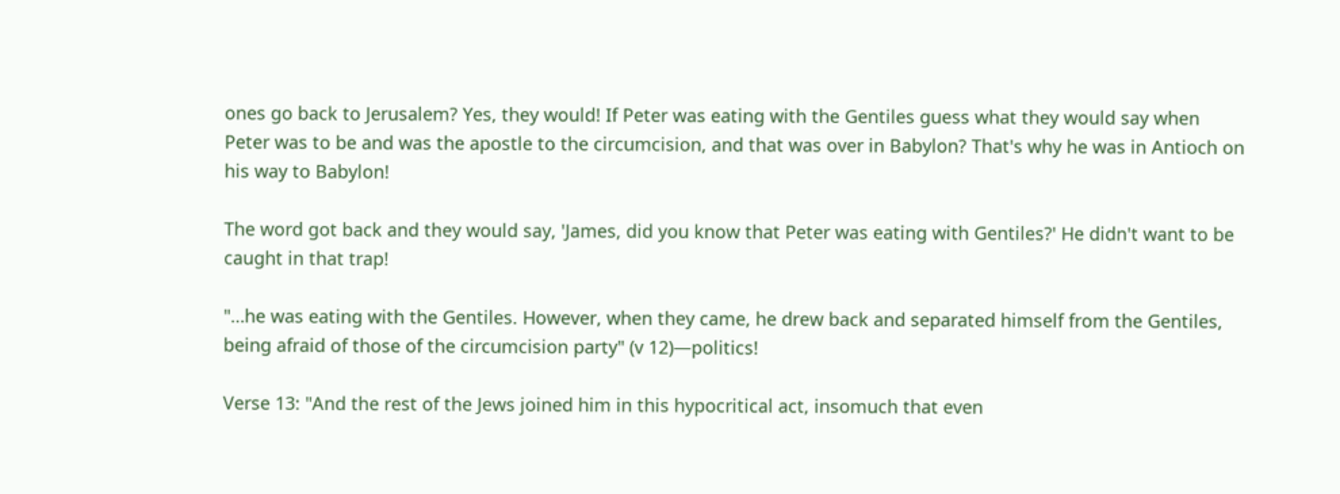ones go back to Jerusalem? Yes, they would! If Peter was eating with the Gentiles guess what they would say when Peter was to be and was the apostle to the circumcision, and that was over in Babylon? That's why he was in Antioch on his way to Babylon!

The word got back and they would say, 'James, did you know that Peter was eating with Gentiles?' He didn't want to be caught in that trap!

"…he was eating with the Gentiles. However, when they came, he drew back and separated himself from the Gentiles, being afraid of those of the circumcision party" (v 12)—politics!

Verse 13: "And the rest of the Jews joined him in this hypocritical act, insomuch that even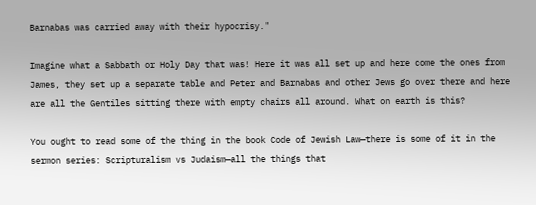Barnabas was carried away with their hypocrisy."

Imagine what a Sabbath or Holy Day that was! Here it was all set up and here come the ones from James, they set up a separate table and Peter and Barnabas and other Jews go over there and here are all the Gentiles sitting there with empty chairs all around. What on earth is this?

You ought to read some of the thing in the book Code of Jewish Law—there is some of it in the sermon series: Scripturalism vs Judaism—all the things that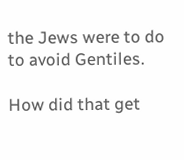the Jews were to do to avoid Gentiles.

How did that get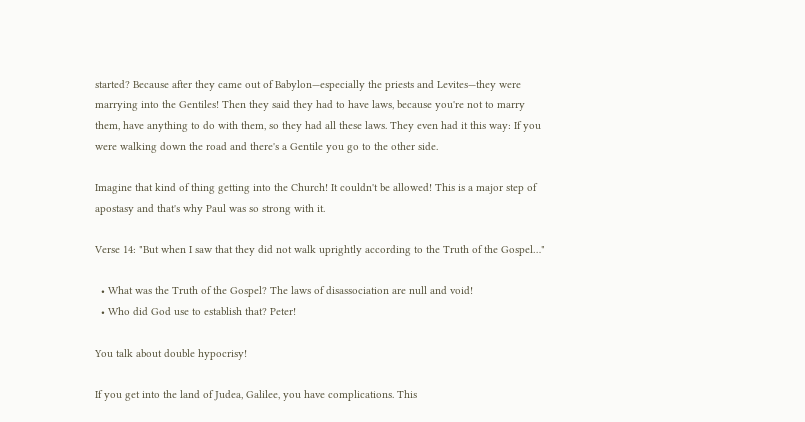started? Because after they came out of Babylon—especially the priests and Levites—they were marrying into the Gentiles! Then they said they had to have laws, because you're not to marry them, have anything to do with them, so they had all these laws. They even had it this way: If you were walking down the road and there's a Gentile you go to the other side.

Imagine that kind of thing getting into the Church! It couldn't be allowed! This is a major step of apostasy and that's why Paul was so strong with it.

Verse 14: "But when I saw that they did not walk uprightly according to the Truth of the Gospel…"

  • What was the Truth of the Gospel? The laws of disassociation are null and void!
  • Who did God use to establish that? Peter!

You talk about double hypocrisy!

If you get into the land of Judea, Galilee, you have complications. This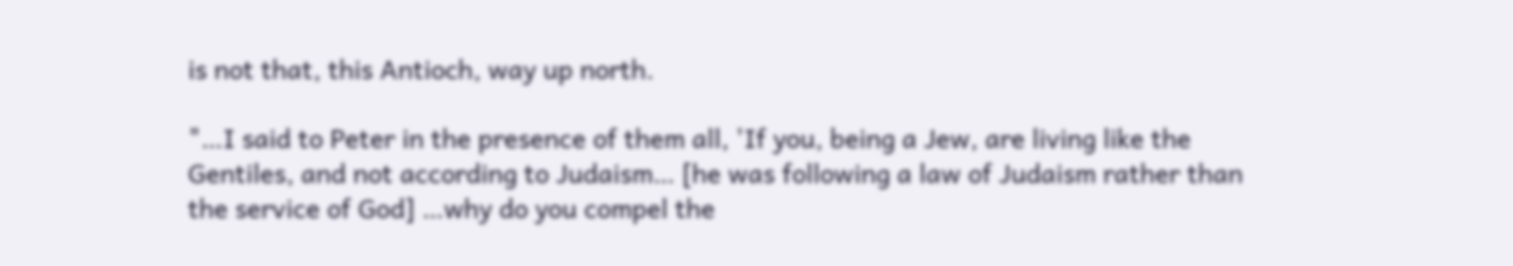is not that, this Antioch, way up north.

"…I said to Peter in the presence of them all, 'If you, being a Jew, are living like the Gentiles, and not according to Judaism… [he was following a law of Judaism rather than the service of God] …why do you compel the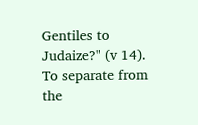Gentiles to Judaize?" (v 14). To separate from the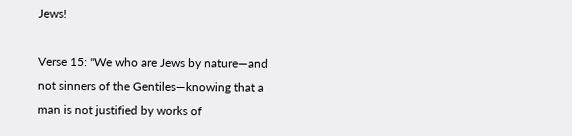Jews!

Verse 15: "We who are Jews by nature—and not sinners of the Gentiles—knowing that a man is not justified by works of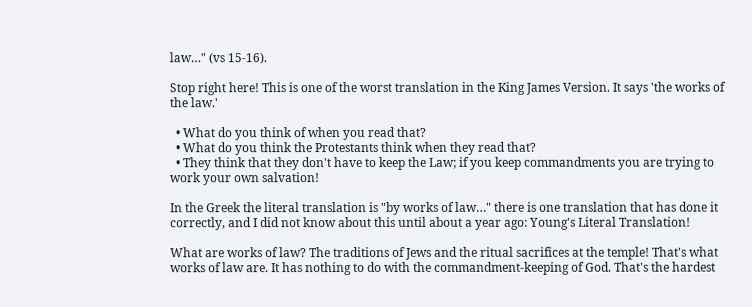law…" (vs 15-16).

Stop right here! This is one of the worst translation in the King James Version. It says 'the works of the law.'

  • What do you think of when you read that?
  • What do you think the Protestants think when they read that?
  • They think that they don't have to keep the Law; if you keep commandments you are trying to work your own salvation!

In the Greek the literal translation is "by works of law…" there is one translation that has done it correctly, and I did not know about this until about a year ago: Young's Literal Translation!

What are works of law? The traditions of Jews and the ritual sacrifices at the temple! That's what works of law are. It has nothing to do with the commandment-keeping of God. That's the hardest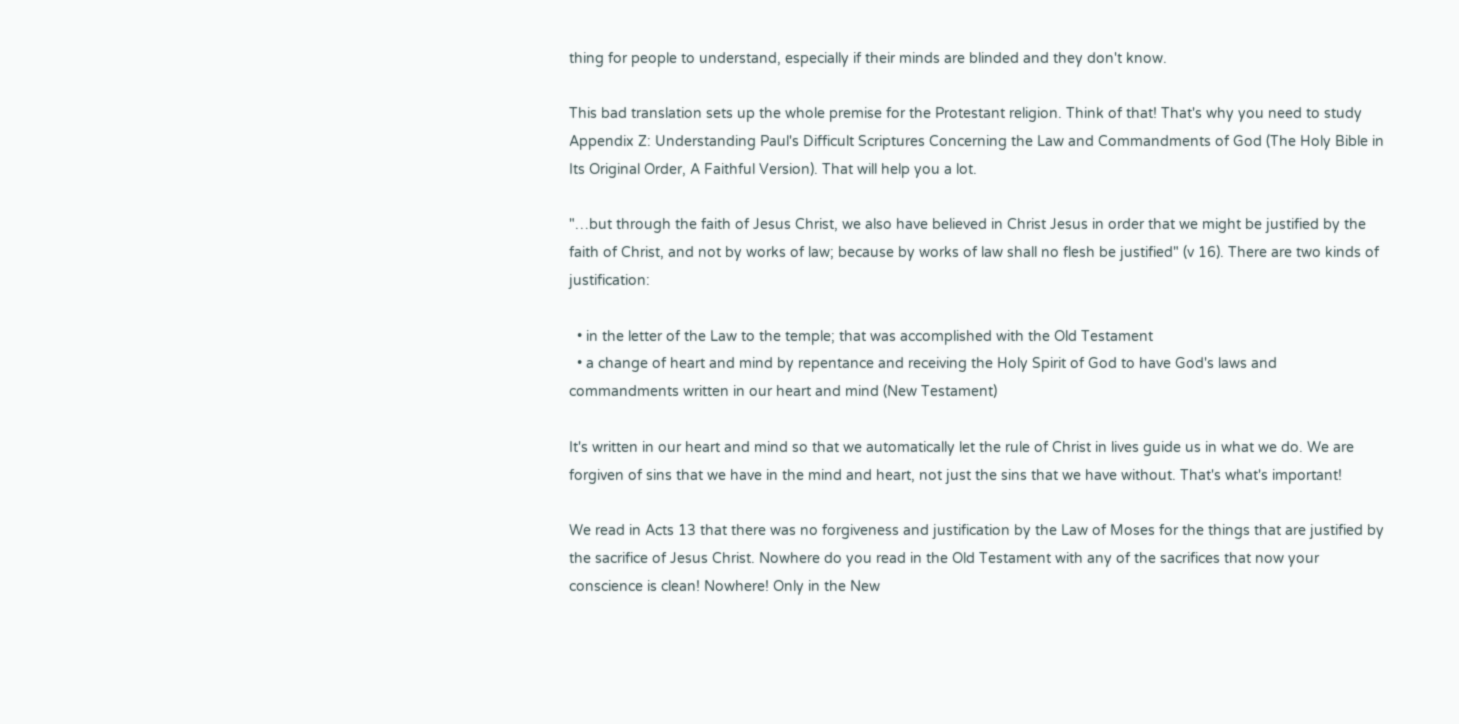thing for people to understand, especially if their minds are blinded and they don't know.

This bad translation sets up the whole premise for the Protestant religion. Think of that! That's why you need to study Appendix Z: Understanding Paul's Difficult Scriptures Concerning the Law and Commandments of God (The Holy Bible in Its Original Order, A Faithful Version). That will help you a lot.

"…but through the faith of Jesus Christ, we also have believed in Christ Jesus in order that we might be justified by the faith of Christ, and not by works of law; because by works of law shall no flesh be justified" (v 16). There are two kinds of justification:

  • in the letter of the Law to the temple; that was accomplished with the Old Testament
  • a change of heart and mind by repentance and receiving the Holy Spirit of God to have God's laws and commandments written in our heart and mind (New Testament)

It's written in our heart and mind so that we automatically let the rule of Christ in lives guide us in what we do. We are forgiven of sins that we have in the mind and heart, not just the sins that we have without. That's what's important!

We read in Acts 13 that there was no forgiveness and justification by the Law of Moses for the things that are justified by the sacrifice of Jesus Christ. Nowhere do you read in the Old Testament with any of the sacrifices that now your conscience is clean! Nowhere! Only in the New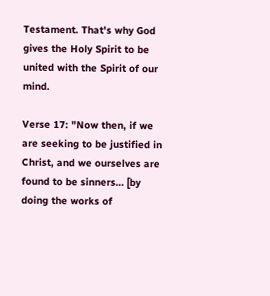Testament. That's why God gives the Holy Spirit to be united with the Spirit of our mind.

Verse 17: "Now then, if we are seeking to be justified in Christ, and we ourselves are found to be sinners… [by doing the works of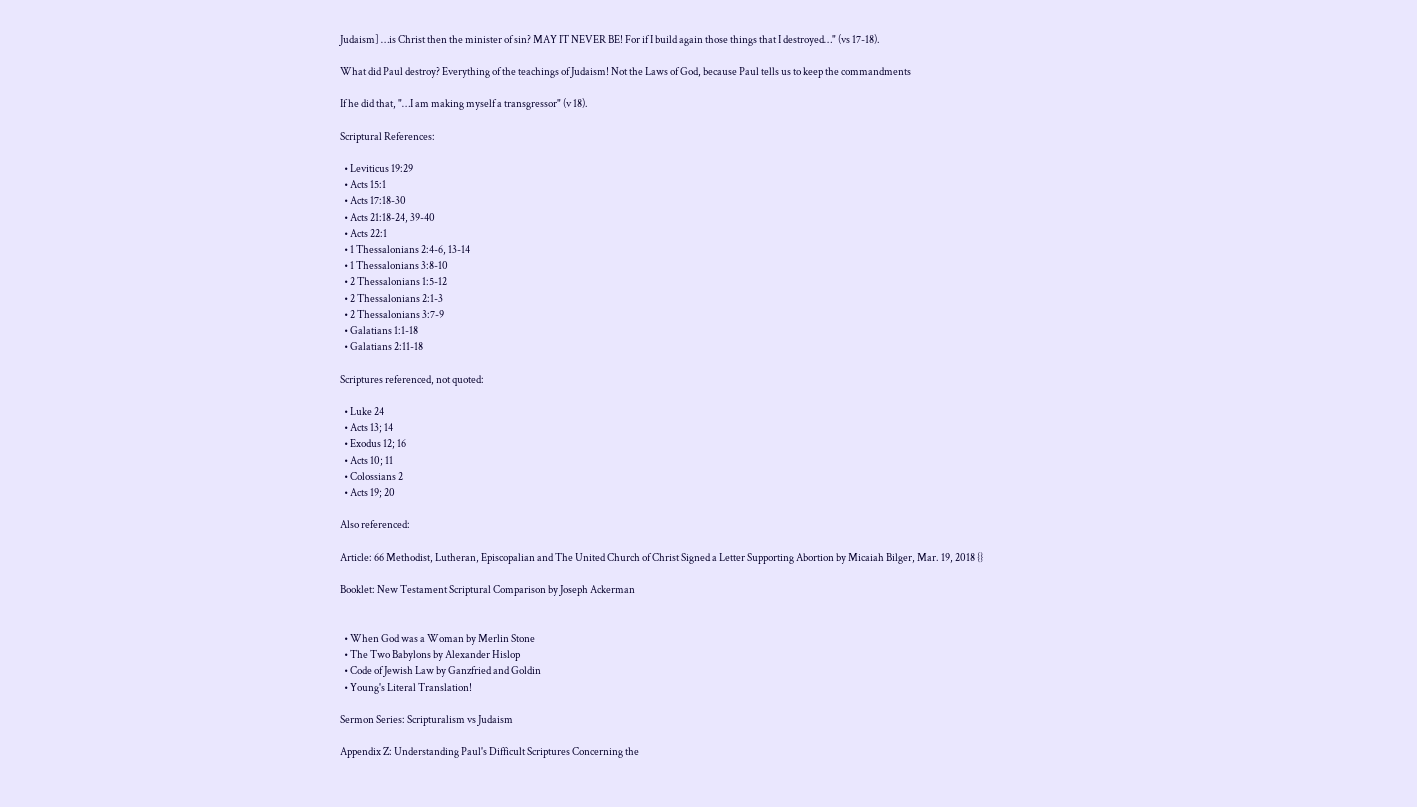Judaism] …is Christ then the minister of sin? MAY IT NEVER BE! For if I build again those things that I destroyed…" (vs 17-18).

What did Paul destroy? Everything of the teachings of Judaism! Not the Laws of God, because Paul tells us to keep the commandments

If he did that, "…I am making myself a transgressor" (v 18).

Scriptural References:

  • Leviticus 19:29
  • Acts 15:1
  • Acts 17:18-30
  • Acts 21:18-24, 39-40
  • Acts 22:1
  • 1 Thessalonians 2:4-6, 13-14
  • 1 Thessalonians 3:8-10
  • 2 Thessalonians 1:5-12
  • 2 Thessalonians 2:1-3
  • 2 Thessalonians 3:7-9
  • Galatians 1:1-18
  • Galatians 2:11-18

Scriptures referenced, not quoted:

  • Luke 24
  • Acts 13; 14
  • Exodus 12; 16
  • Acts 10; 11
  • Colossians 2
  • Acts 19; 20

Also referenced:

Article: 66 Methodist, Lutheran, Episcopalian and The United Church of Christ Signed a Letter Supporting Abortion by Micaiah Bilger, Mar. 19, 2018 {}

Booklet: New Testament Scriptural Comparison by Joseph Ackerman


  • When God was a Woman by Merlin Stone
  • The Two Babylons by Alexander Hislop
  • Code of Jewish Law by Ganzfried and Goldin
  • Young's Literal Translation!

Sermon Series: Scripturalism vs Judaism

Appendix Z: Understanding Paul's Difficult Scriptures Concerning the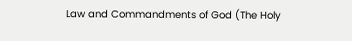Law and Commandments of God (The Holy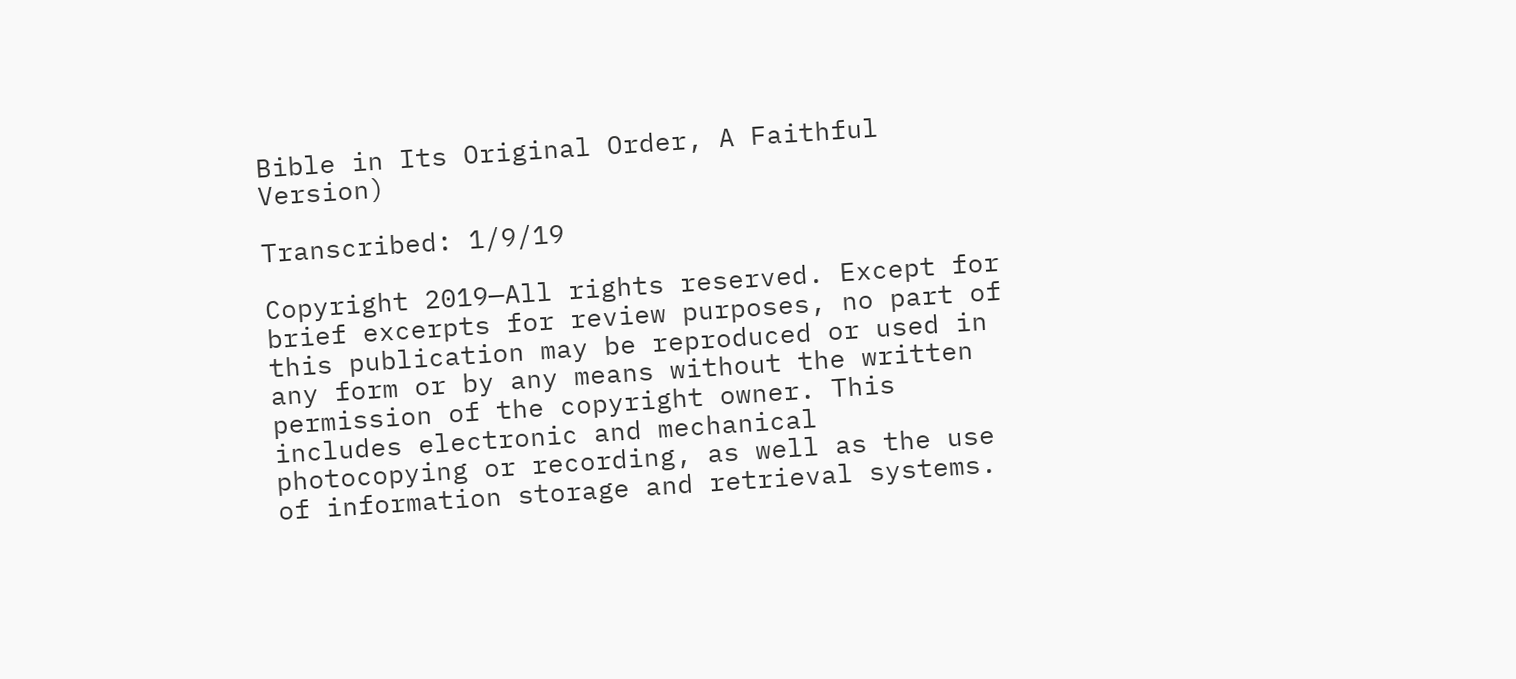Bible in Its Original Order, A Faithful Version)

Transcribed: 1/9/19

Copyright 2019—All rights reserved. Except for brief excerpts for review purposes, no part of this publication may be reproduced or used in any form or by any means without the written permission of the copyright owner. This includes electronic and mechanical photocopying or recording, as well as the use of information storage and retrieval systems.